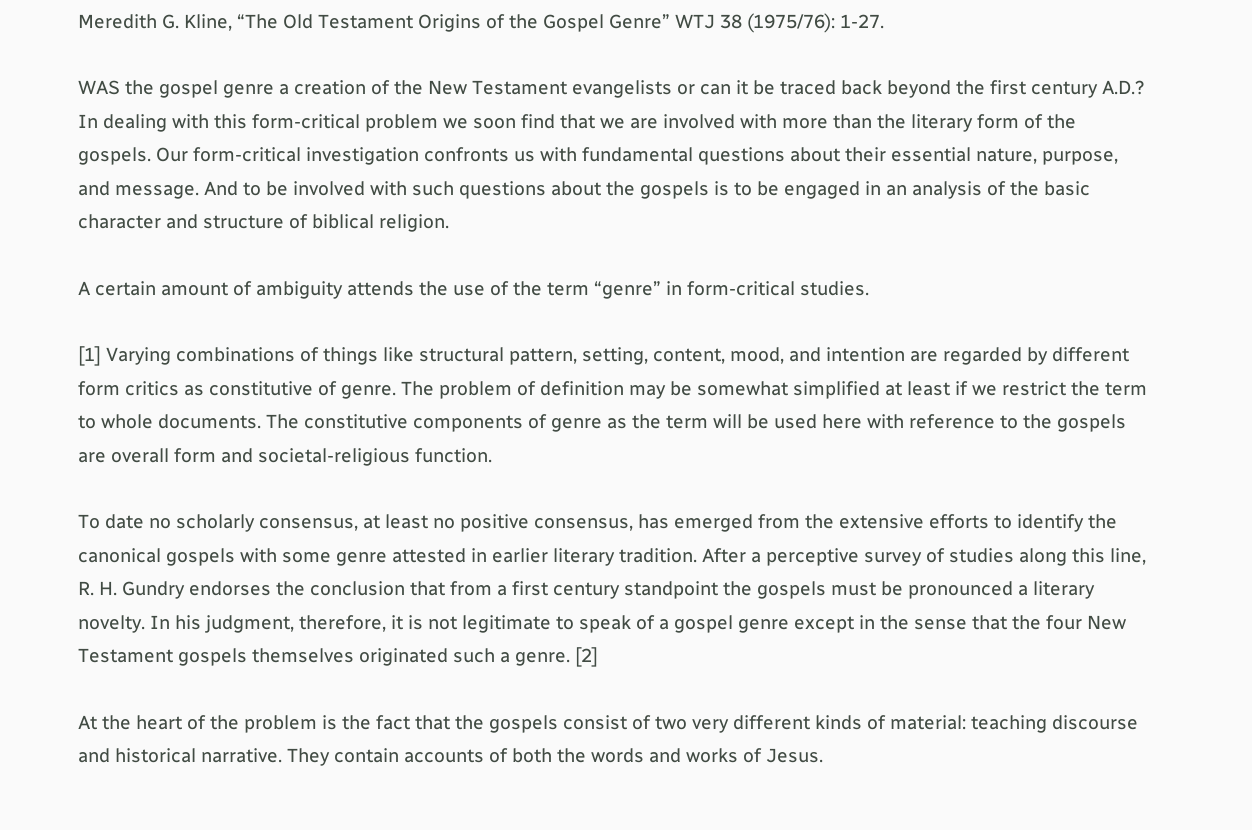Meredith G. Kline, “The Old Testament Origins of the Gospel Genre” WTJ 38 (1975/76): 1-27.

WAS the gospel genre a creation of the New Testament evangelists or can it be traced back beyond the first century A.D.? In dealing with this form-critical problem we soon find that we are involved with more than the literary form of the gospels. Our form-critical investigation confronts us with fundamental questions about their essential nature, purpose, and message. And to be involved with such questions about the gospels is to be engaged in an analysis of the basic character and structure of biblical religion.

A certain amount of ambiguity attends the use of the term “genre” in form-critical studies.

[1] Varying combinations of things like structural pattern, setting, content, mood, and intention are regarded by different form critics as constitutive of genre. The problem of definition may be somewhat simplified at least if we restrict the term to whole documents. The constitutive components of genre as the term will be used here with reference to the gospels are overall form and societal-religious function.

To date no scholarly consensus, at least no positive consensus, has emerged from the extensive efforts to identify the canonical gospels with some genre attested in earlier literary tradition. After a perceptive survey of studies along this line, R. H. Gundry endorses the conclusion that from a first century standpoint the gospels must be pronounced a literary novelty. In his judgment, therefore, it is not legitimate to speak of a gospel genre except in the sense that the four New Testament gospels themselves originated such a genre. [2]

At the heart of the problem is the fact that the gospels consist of two very different kinds of material: teaching discourse and historical narrative. They contain accounts of both the words and works of Jesus.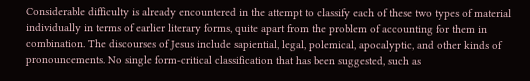Considerable difficulty is already encountered in the attempt to classify each of these two types of material individually in terms of earlier literary forms, quite apart from the problem of accounting for them in combination. The discourses of Jesus include sapiential, legal, polemical, apocalyptic, and other kinds of pronouncements. No single form-critical classification that has been suggested, such as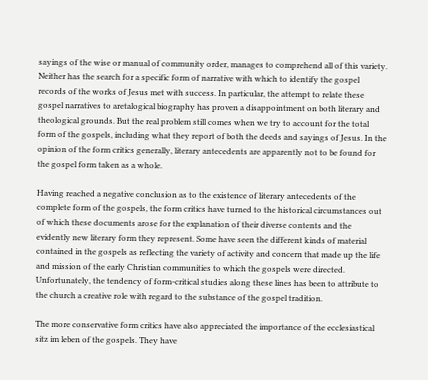sayings of the wise or manual of community order, manages to comprehend all of this variety. Neither has the search for a specific form of narrative with which to identify the gospel records of the works of Jesus met with success. In particular, the attempt to relate these gospel narratives to aretalogical biography has proven a disappointment on both literary and theological grounds. But the real problem still comes when we try to account for the total form of the gospels, including what they report of both the deeds and sayings of Jesus. In the opinion of the form critics generally, literary antecedents are apparently not to be found for the gospel form taken as a whole.

Having reached a negative conclusion as to the existence of literary antecedents of the complete form of the gospels, the form critics have turned to the historical circumstances out of which these documents arose for the explanation of their diverse contents and the evidently new literary form they represent. Some have seen the different kinds of material contained in the gospels as reflecting the variety of activity and concern that made up the life and mission of the early Christian communities to which the gospels were directed. Unfortunately, the tendency of form-critical studies along these lines has been to attribute to the church a creative role with regard to the substance of the gospel tradition.

The more conservative form critics have also appreciated the importance of the ecclesiastical sitz im leben of the gospels. They have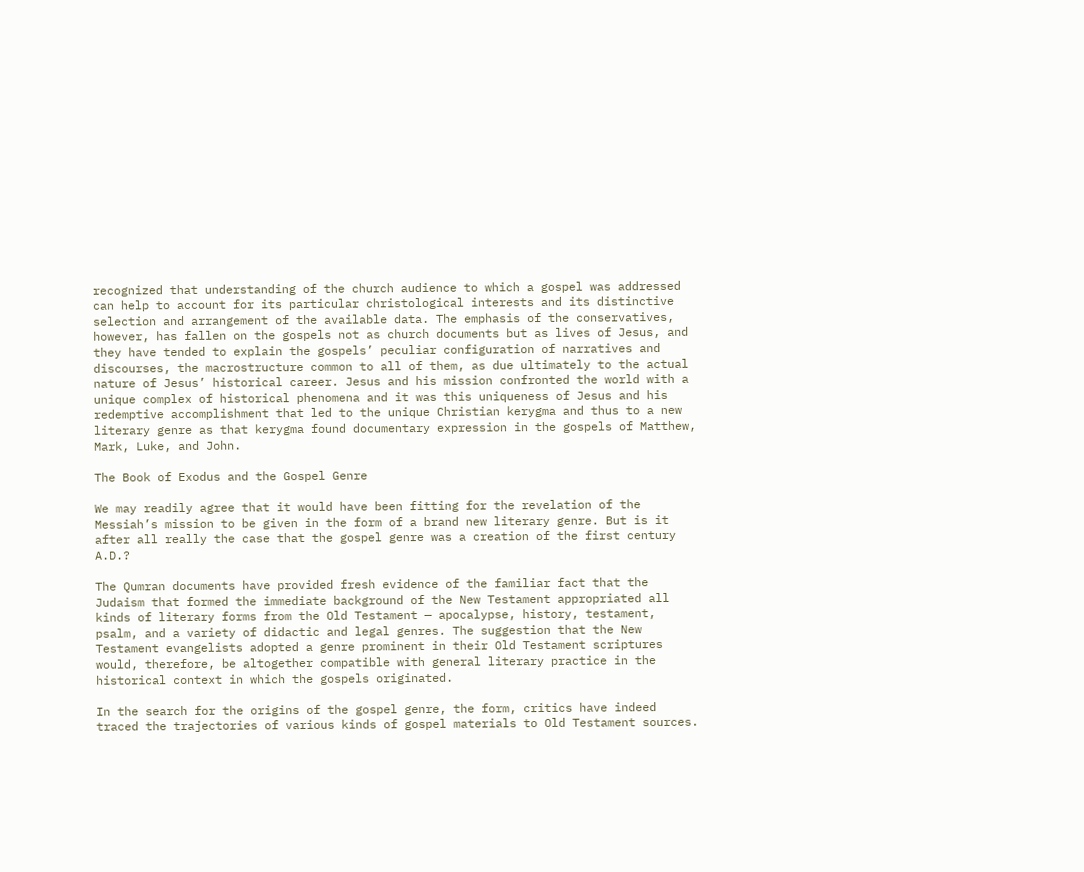recognized that understanding of the church audience to which a gospel was addressed can help to account for its particular christological interests and its distinctive selection and arrangement of the available data. The emphasis of the conservatives, however, has fallen on the gospels not as church documents but as lives of Jesus, and they have tended to explain the gospels’ peculiar configuration of narratives and discourses, the macrostructure common to all of them, as due ultimately to the actual nature of Jesus’ historical career. Jesus and his mission confronted the world with a unique complex of historical phenomena and it was this uniqueness of Jesus and his redemptive accomplishment that led to the unique Christian kerygma and thus to a new literary genre as that kerygma found documentary expression in the gospels of Matthew, Mark, Luke, and John.

The Book of Exodus and the Gospel Genre

We may readily agree that it would have been fitting for the revelation of the Messiah’s mission to be given in the form of a brand new literary genre. But is it after all really the case that the gospel genre was a creation of the first century A.D.?

The Qumran documents have provided fresh evidence of the familiar fact that the Judaism that formed the immediate background of the New Testament appropriated all kinds of literary forms from the Old Testament — apocalypse, history, testament, psalm, and a variety of didactic and legal genres. The suggestion that the New Testament evangelists adopted a genre prominent in their Old Testament scriptures would, therefore, be altogether compatible with general literary practice in the historical context in which the gospels originated.

In the search for the origins of the gospel genre, the form, critics have indeed traced the trajectories of various kinds of gospel materials to Old Testament sources.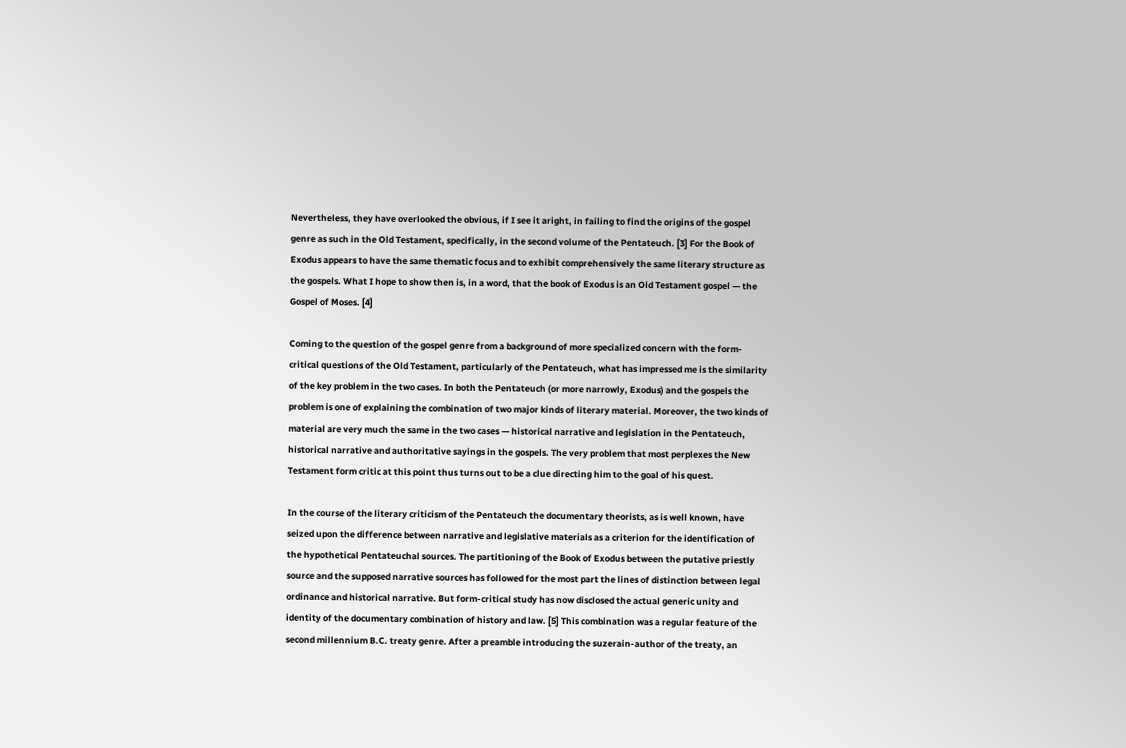Nevertheless, they have overlooked the obvious, if I see it aright, in failing to find the origins of the gospel genre as such in the Old Testament, specifically, in the second volume of the Pentateuch. [3] For the Book of Exodus appears to have the same thematic focus and to exhibit comprehensively the same literary structure as the gospels. What I hope to show then is, in a word, that the book of Exodus is an Old Testament gospel — the Gospel of Moses. [4]

Coming to the question of the gospel genre from a background of more specialized concern with the form-critical questions of the Old Testament, particularly of the Pentateuch, what has impressed me is the similarity of the key problem in the two cases. In both the Pentateuch (or more narrowly, Exodus) and the gospels the problem is one of explaining the combination of two major kinds of literary material. Moreover, the two kinds of material are very much the same in the two cases — historical narrative and legislation in the Pentateuch, historical narrative and authoritative sayings in the gospels. The very problem that most perplexes the New Testament form critic at this point thus turns out to be a clue directing him to the goal of his quest.

In the course of the literary criticism of the Pentateuch the documentary theorists, as is well known, have seized upon the difference between narrative and legislative materials as a criterion for the identification of the hypothetical Pentateuchal sources. The partitioning of the Book of Exodus between the putative priestly source and the supposed narrative sources has followed for the most part the lines of distinction between legal ordinance and historical narrative. But form-critical study has now disclosed the actual generic unity and identity of the documentary combination of history and law. [5] This combination was a regular feature of the second millennium B.C. treaty genre. After a preamble introducing the suzerain-author of the treaty, an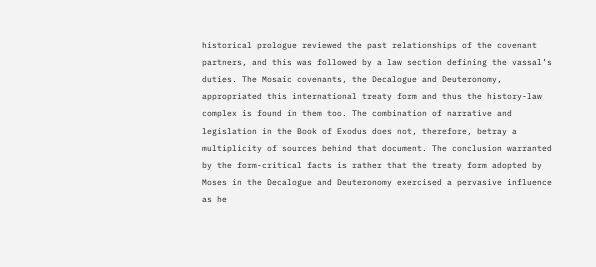historical prologue reviewed the past relationships of the covenant partners, and this was followed by a law section defining the vassal’s duties. The Mosaic covenants, the Decalogue and Deuteronomy, appropriated this international treaty form and thus the history-law complex is found in them too. The combination of narrative and legislation in the Book of Exodus does not, therefore, betray a multiplicity of sources behind that document. The conclusion warranted by the form-critical facts is rather that the treaty form adopted by Moses in the Decalogue and Deuteronomy exercised a pervasive influence as he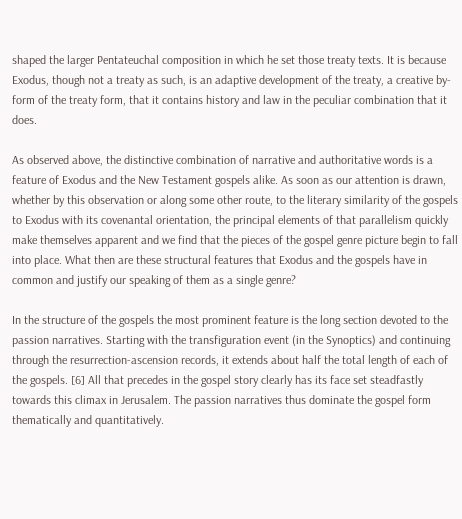shaped the larger Pentateuchal composition in which he set those treaty texts. It is because Exodus, though not a treaty as such, is an adaptive development of the treaty, a creative by-form of the treaty form, that it contains history and law in the peculiar combination that it does.

As observed above, the distinctive combination of narrative and authoritative words is a feature of Exodus and the New Testament gospels alike. As soon as our attention is drawn, whether by this observation or along some other route, to the literary similarity of the gospels to Exodus with its covenantal orientation, the principal elements of that parallelism quickly make themselves apparent and we find that the pieces of the gospel genre picture begin to fall into place. What then are these structural features that Exodus and the gospels have in common and justify our speaking of them as a single genre?

In the structure of the gospels the most prominent feature is the long section devoted to the passion narratives. Starting with the transfiguration event (in the Synoptics) and continuing through the resurrection-ascension records, it extends about half the total length of each of the gospels. [6] All that precedes in the gospel story clearly has its face set steadfastly towards this climax in Jerusalem. The passion narratives thus dominate the gospel form thematically and quantitatively.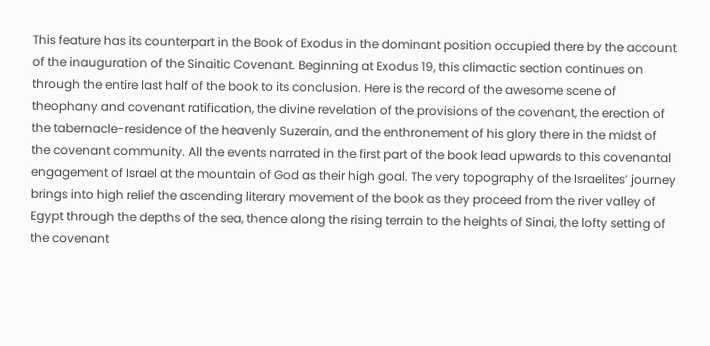This feature has its counterpart in the Book of Exodus in the dominant position occupied there by the account of the inauguration of the Sinaitic Covenant. Beginning at Exodus 19, this climactic section continues on through the entire last half of the book to its conclusion. Here is the record of the awesome scene of theophany and covenant ratification, the divine revelation of the provisions of the covenant, the erection of the tabernacle-residence of the heavenly Suzerain, and the enthronement of his glory there in the midst of the covenant community. All the events narrated in the first part of the book lead upwards to this covenantal engagement of Israel at the mountain of God as their high goal. The very topography of the Israelites’ journey brings into high relief the ascending literary movement of the book as they proceed from the river valley of Egypt through the depths of the sea, thence along the rising terrain to the heights of Sinai, the lofty setting of the covenant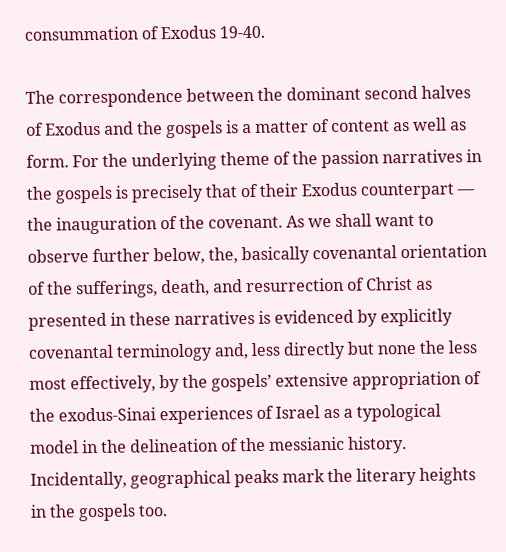consummation of Exodus 19-40.

The correspondence between the dominant second halves of Exodus and the gospels is a matter of content as well as form. For the underlying theme of the passion narratives in the gospels is precisely that of their Exodus counterpart — the inauguration of the covenant. As we shall want to observe further below, the, basically covenantal orientation of the sufferings, death, and resurrection of Christ as presented in these narratives is evidenced by explicitly covenantal terminology and, less directly but none the less most effectively, by the gospels’ extensive appropriation of the exodus-Sinai experiences of Israel as a typological model in the delineation of the messianic history. Incidentally, geographical peaks mark the literary heights in the gospels too.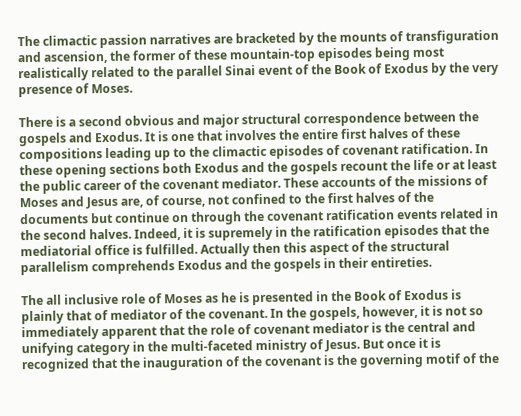The climactic passion narratives are bracketed by the mounts of transfiguration and ascension, the former of these mountain-top episodes being most realistically related to the parallel Sinai event of the Book of Exodus by the very presence of Moses.

There is a second obvious and major structural correspondence between the gospels and Exodus. It is one that involves the entire first halves of these compositions leading up to the climactic episodes of covenant ratification. In these opening sections both Exodus and the gospels recount the life or at least the public career of the covenant mediator. These accounts of the missions of Moses and Jesus are, of course, not confined to the first halves of the documents but continue on through the covenant ratification events related in the second halves. Indeed, it is supremely in the ratification episodes that the mediatorial office is fulfilled. Actually then this aspect of the structural parallelism comprehends Exodus and the gospels in their entireties.

The all inclusive role of Moses as he is presented in the Book of Exodus is plainly that of mediator of the covenant. In the gospels, however, it is not so immediately apparent that the role of covenant mediator is the central and unifying category in the multi-faceted ministry of Jesus. But once it is recognized that the inauguration of the covenant is the governing motif of the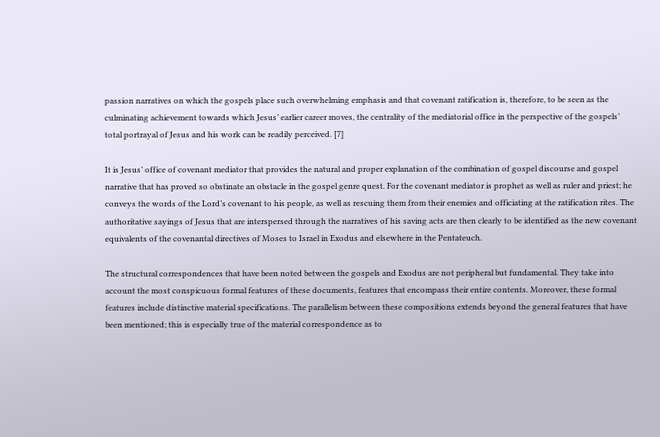passion narratives on which the gospels place such overwhelming emphasis and that covenant ratification is, therefore, to be seen as the culminating achievement towards which Jesus’ earlier career moves, the centrality of the mediatorial office in the perspective of the gospels’ total portrayal of Jesus and his work can be readily perceived. [7]

It is Jesus’ office of covenant mediator that provides the natural and proper explanation of the combination of gospel discourse and gospel narrative that has proved so obstinate an obstacle in the gospel genre quest. For the covenant mediator is prophet as well as ruler and priest; he conveys the words of the Lord’s covenant to his people, as well as rescuing them from their enemies and officiating at the ratification rites. The authoritative sayings of Jesus that are interspersed through the narratives of his saving acts are then clearly to be identified as the new covenant equivalents of the covenantal directives of Moses to Israel in Exodus and elsewhere in the Pentateuch.

The structural correspondences that have been noted between the gospels and Exodus are not peripheral but fundamental. They take into account the most conspicuous formal features of these documents, features that encompass their entire contents. Moreover, these formal features include distinctive material specifications. The parallelism between these compositions extends beyond the general features that have been mentioned; this is especially true of the material correspondence as to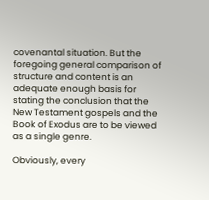covenantal situation. But the foregoing general comparison of structure and content is an adequate enough basis for stating the conclusion that the New Testament gospels and the Book of Exodus are to be viewed as a single genre.

Obviously, every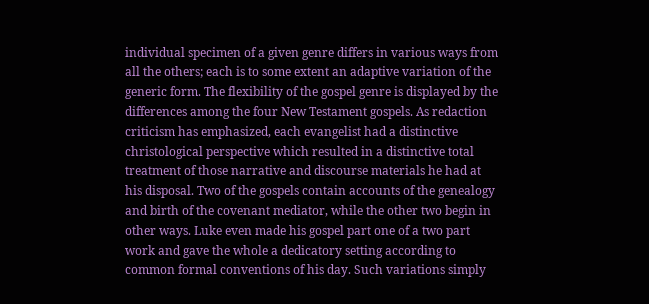individual specimen of a given genre differs in various ways from all the others; each is to some extent an adaptive variation of the generic form. The flexibility of the gospel genre is displayed by the differences among the four New Testament gospels. As redaction criticism has emphasized, each evangelist had a distinctive christological perspective which resulted in a distinctive total treatment of those narrative and discourse materials he had at his disposal. Two of the gospels contain accounts of the genealogy and birth of the covenant mediator, while the other two begin in other ways. Luke even made his gospel part one of a two part work and gave the whole a dedicatory setting according to common formal conventions of his day. Such variations simply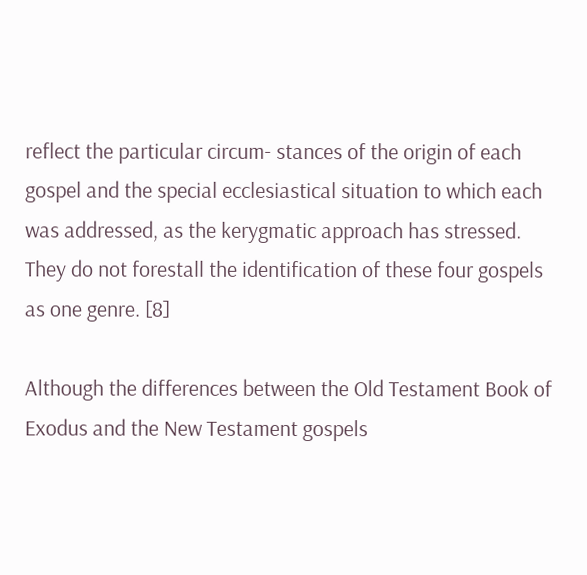reflect the particular circum- stances of the origin of each gospel and the special ecclesiastical situation to which each was addressed, as the kerygmatic approach has stressed. They do not forestall the identification of these four gospels as one genre. [8]

Although the differences between the Old Testament Book of Exodus and the New Testament gospels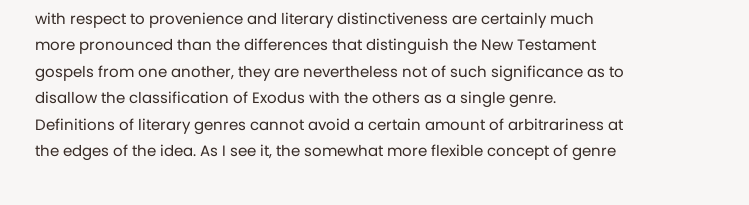with respect to provenience and literary distinctiveness are certainly much more pronounced than the differences that distinguish the New Testament gospels from one another, they are nevertheless not of such significance as to disallow the classification of Exodus with the others as a single genre. Definitions of literary genres cannot avoid a certain amount of arbitrariness at the edges of the idea. As I see it, the somewhat more flexible concept of genre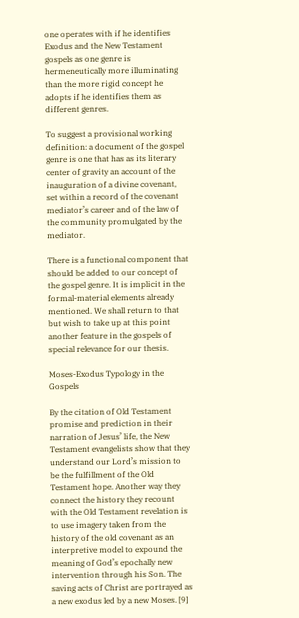one operates with if he identifies Exodus and the New Testament gospels as one genre is hermeneutically more illuminating than the more rigid concept he adopts if he identifies them as different genres.

To suggest a provisional working definition: a document of the gospel genre is one that has as its literary center of gravity an account of the inauguration of a divine covenant, set within a record of the covenant mediator’s career and of the law of the community promulgated by the mediator.

There is a functional component that should be added to our concept of the gospel genre. It is implicit in the formal-material elements already mentioned. We shall return to that but wish to take up at this point another feature in the gospels of special relevance for our thesis.

Moses-Exodus Typology in the Gospels

By the citation of Old Testament promise and prediction in their narration of Jesus’ life, the New Testament evangelists show that they understand our Lord’s mission to be the fulfillment of the Old Testament hope. Another way they connect the history they recount with the Old Testament revelation is to use imagery taken from the history of the old covenant as an interpretive model to expound the meaning of God’s epochally new intervention through his Son. The saving acts of Christ are portrayed as a new exodus led by a new Moses. [9]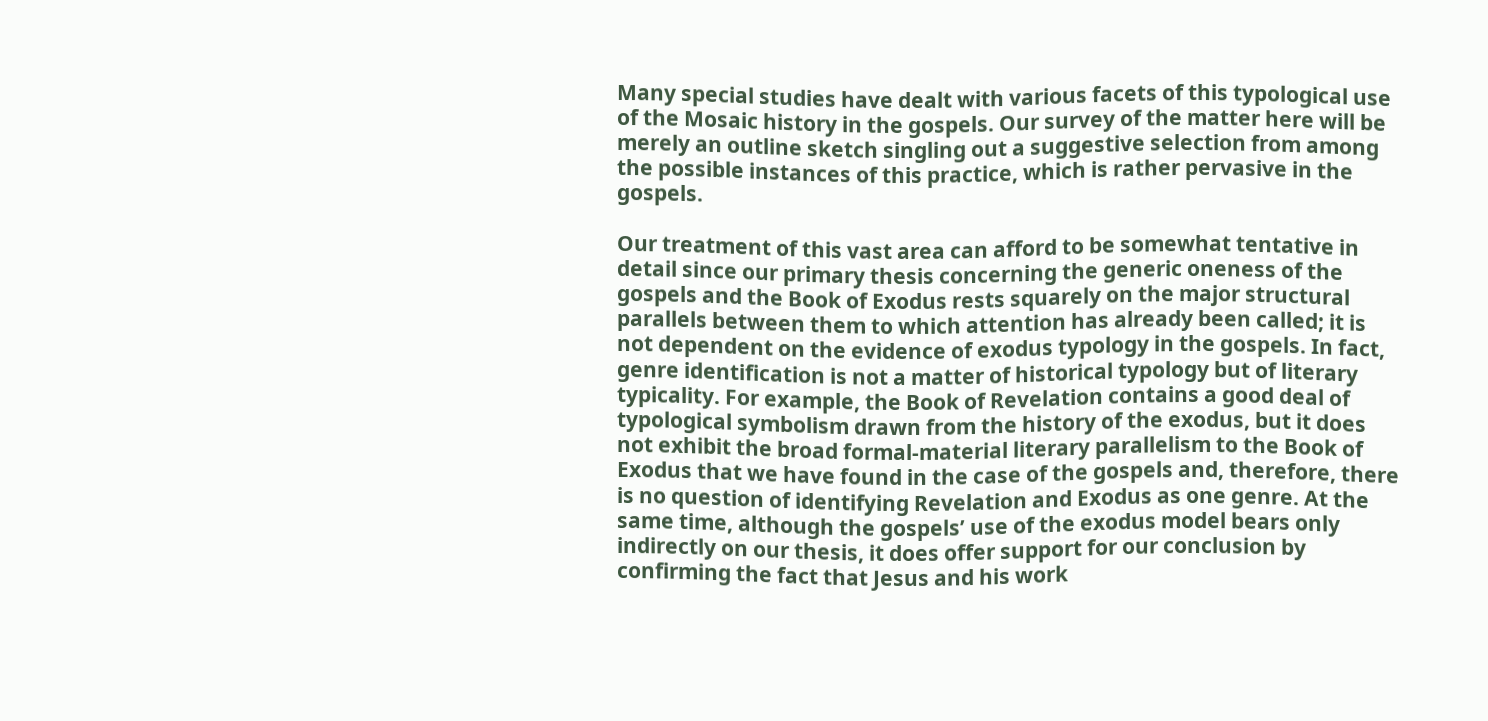Many special studies have dealt with various facets of this typological use of the Mosaic history in the gospels. Our survey of the matter here will be merely an outline sketch singling out a suggestive selection from among the possible instances of this practice, which is rather pervasive in the gospels.

Our treatment of this vast area can afford to be somewhat tentative in detail since our primary thesis concerning the generic oneness of the gospels and the Book of Exodus rests squarely on the major structural parallels between them to which attention has already been called; it is not dependent on the evidence of exodus typology in the gospels. In fact, genre identification is not a matter of historical typology but of literary typicality. For example, the Book of Revelation contains a good deal of typological symbolism drawn from the history of the exodus, but it does not exhibit the broad formal-material literary parallelism to the Book of Exodus that we have found in the case of the gospels and, therefore, there is no question of identifying Revelation and Exodus as one genre. At the same time, although the gospels’ use of the exodus model bears only indirectly on our thesis, it does offer support for our conclusion by confirming the fact that Jesus and his work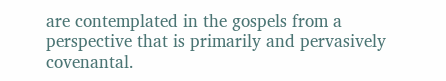are contemplated in the gospels from a perspective that is primarily and pervasively covenantal.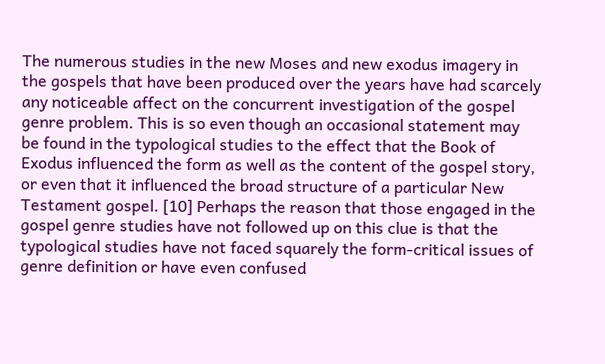The numerous studies in the new Moses and new exodus imagery in the gospels that have been produced over the years have had scarcely any noticeable affect on the concurrent investigation of the gospel genre problem. This is so even though an occasional statement may be found in the typological studies to the effect that the Book of Exodus influenced the form as well as the content of the gospel story, or even that it influenced the broad structure of a particular New Testament gospel. [10] Perhaps the reason that those engaged in the gospel genre studies have not followed up on this clue is that the typological studies have not faced squarely the form-critical issues of genre definition or have even confused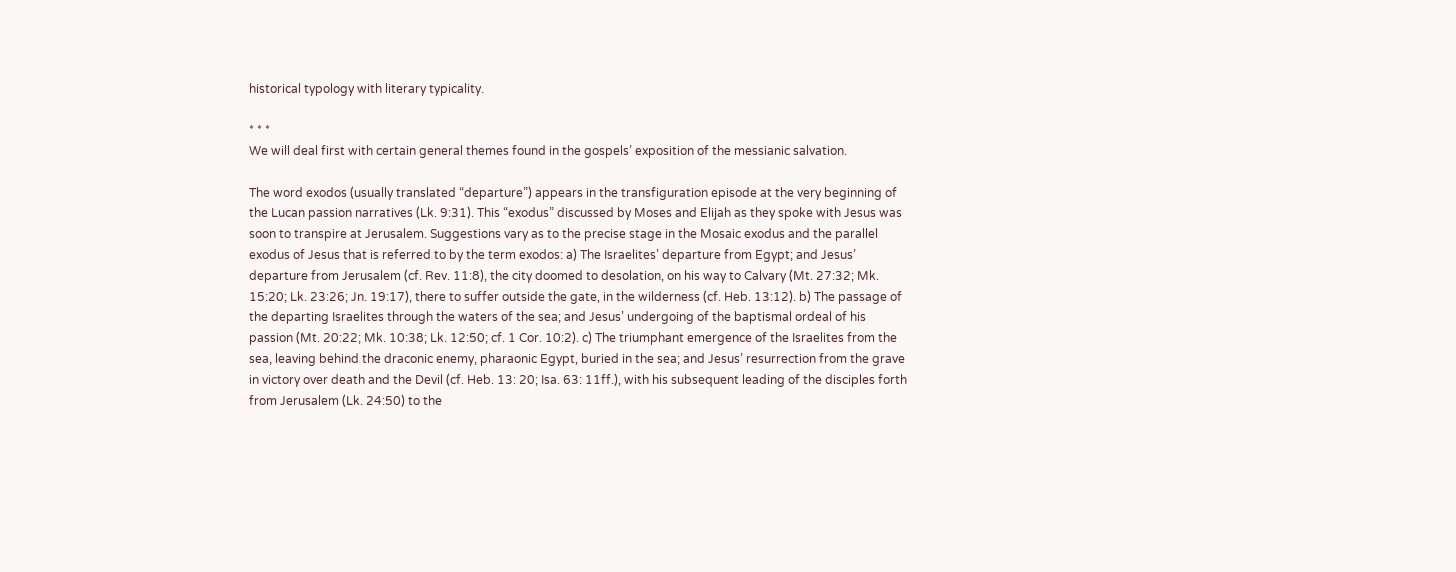historical typology with literary typicality.

* * *
We will deal first with certain general themes found in the gospels’ exposition of the messianic salvation.

The word exodos (usually translated “departure”) appears in the transfiguration episode at the very beginning of the Lucan passion narratives (Lk. 9:31). This “exodus” discussed by Moses and Elijah as they spoke with Jesus was soon to transpire at Jerusalem. Suggestions vary as to the precise stage in the Mosaic exodus and the parallel exodus of Jesus that is referred to by the term exodos: a) The Israelites’ departure from Egypt; and Jesus’ departure from Jerusalem (cf. Rev. 11:8), the city doomed to desolation, on his way to Calvary (Mt. 27:32; Mk. 15:20; Lk. 23:26; Jn. 19:17), there to suffer outside the gate, in the wilderness (cf. Heb. 13:12). b) The passage of the departing Israelites through the waters of the sea; and Jesus’ undergoing of the baptismal ordeal of his passion (Mt. 20:22; Mk. 10:38; Lk. 12:50; cf. 1 Cor. 10:2). c) The triumphant emergence of the Israelites from the sea, leaving behind the draconic enemy, pharaonic Egypt, buried in the sea; and Jesus’ resurrection from the grave in victory over death and the Devil (cf. Heb. 13: 20; Isa. 63: 11ff.), with his subsequent leading of the disciples forth from Jerusalem (Lk. 24:50) to the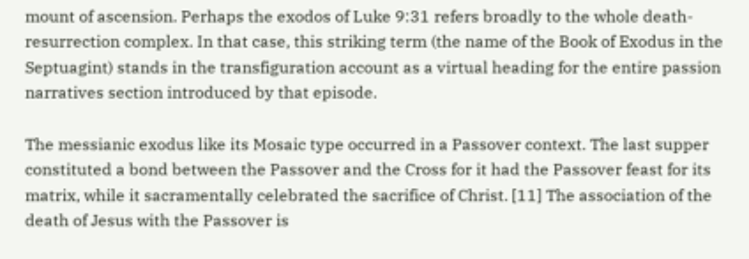mount of ascension. Perhaps the exodos of Luke 9:31 refers broadly to the whole death-resurrection complex. In that case, this striking term (the name of the Book of Exodus in the Septuagint) stands in the transfiguration account as a virtual heading for the entire passion narratives section introduced by that episode.

The messianic exodus like its Mosaic type occurred in a Passover context. The last supper constituted a bond between the Passover and the Cross for it had the Passover feast for its matrix, while it sacramentally celebrated the sacrifice of Christ. [11] The association of the death of Jesus with the Passover is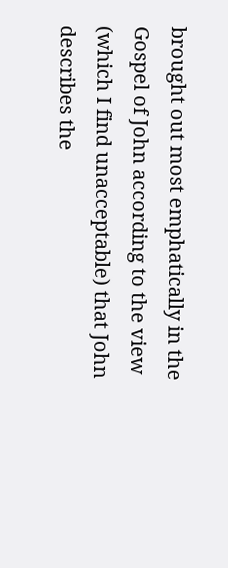brought out most emphatically in the Gospel of John according to the view (which I find unacceptable) that John describes the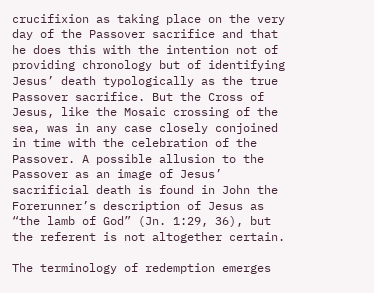crucifixion as taking place on the very day of the Passover sacrifice and that he does this with the intention not of providing chronology but of identifying Jesus’ death typologically as the true Passover sacrifice. But the Cross of Jesus, like the Mosaic crossing of the sea, was in any case closely conjoined in time with the celebration of the Passover. A possible allusion to the Passover as an image of Jesus’ sacrificial death is found in John the Forerunner’s description of Jesus as “the lamb of God” (Jn. 1:29, 36), but the referent is not altogether certain.

The terminology of redemption emerges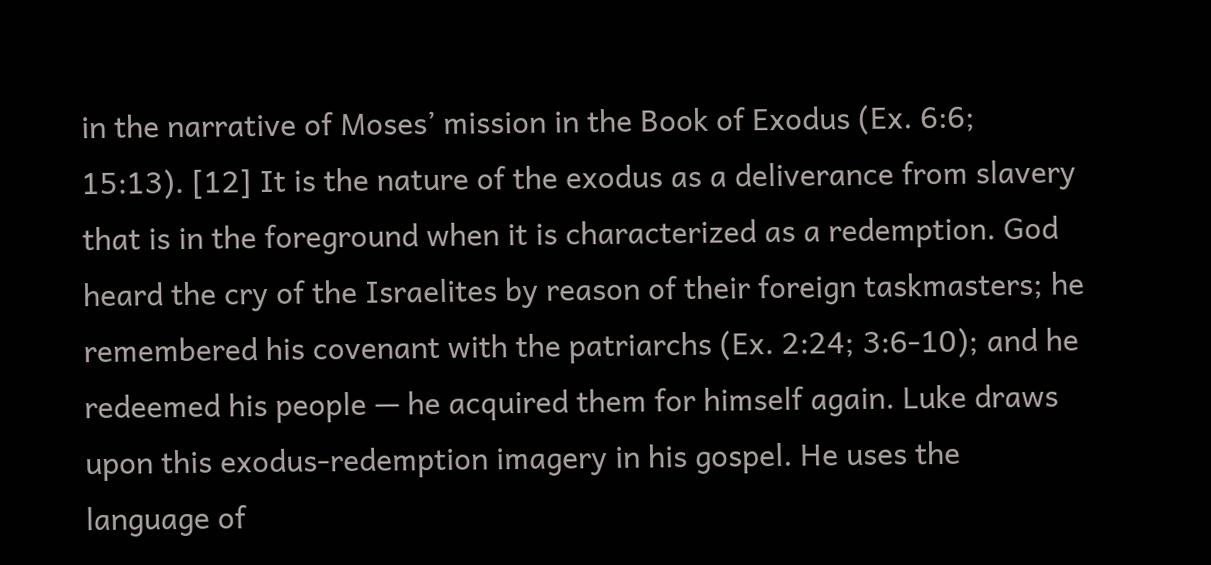in the narrative of Moses’ mission in the Book of Exodus (Ex. 6:6; 15:13). [12] It is the nature of the exodus as a deliverance from slavery that is in the foreground when it is characterized as a redemption. God heard the cry of the Israelites by reason of their foreign taskmasters; he remembered his covenant with the patriarchs (Ex. 2:24; 3:6-10); and he redeemed his people — he acquired them for himself again. Luke draws upon this exodus-redemption imagery in his gospel. He uses the language of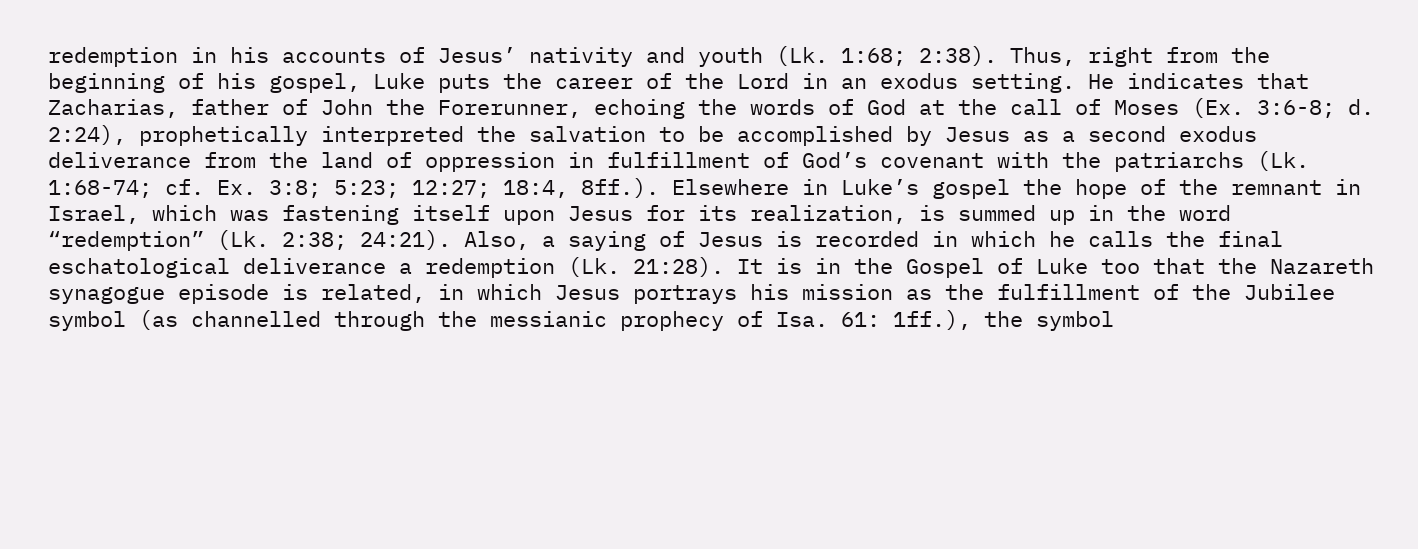redemption in his accounts of Jesus’ nativity and youth (Lk. 1:68; 2:38). Thus, right from the beginning of his gospel, Luke puts the career of the Lord in an exodus setting. He indicates that Zacharias, father of John the Forerunner, echoing the words of God at the call of Moses (Ex. 3:6-8; d. 2:24), prophetically interpreted the salvation to be accomplished by Jesus as a second exodus deliverance from the land of oppression in fulfillment of God’s covenant with the patriarchs (Lk. 1:68-74; cf. Ex. 3:8; 5:23; 12:27; 18:4, 8ff.). Elsewhere in Luke’s gospel the hope of the remnant in Israel, which was fastening itself upon Jesus for its realization, is summed up in the word “redemption” (Lk. 2:38; 24:21). Also, a saying of Jesus is recorded in which he calls the final eschatological deliverance a redemption (Lk. 21:28). It is in the Gospel of Luke too that the Nazareth synagogue episode is related, in which Jesus portrays his mission as the fulfillment of the Jubilee symbol (as channelled through the messianic prophecy of Isa. 61: 1ff.), the symbol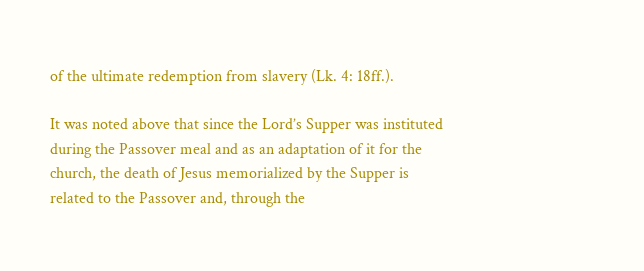of the ultimate redemption from slavery (Lk. 4: 18ff.).

It was noted above that since the Lord’s Supper was instituted during the Passover meal and as an adaptation of it for the church, the death of Jesus memorialized by the Supper is related to the Passover and, through the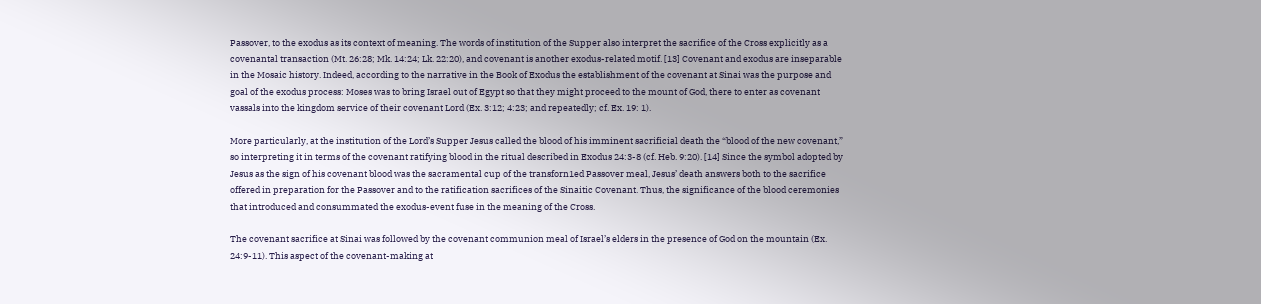Passover, to the exodus as its context of meaning. The words of institution of the Supper also interpret the sacrifice of the Cross explicitly as a covenantal transaction (Mt. 26:28; Mk. 14:24; Lk. 22:20), and covenant is another exodus-related motif. [13] Covenant and exodus are inseparable in the Mosaic history. Indeed, according to the narrative in the Book of Exodus the establishment of the covenant at Sinai was the purpose and goal of the exodus process: Moses was to bring Israel out of Egypt so that they might proceed to the mount of God, there to enter as covenant vassals into the kingdom service of their covenant Lord (Ex. 3:12; 4:23; and repeatedly; cf. Ex. 19: 1).

More particularly, at the institution of the Lord’s Supper Jesus called the blood of his imminent sacrificial death the “blood of the new covenant,” so interpreting it in terms of the covenant ratifying blood in the ritual described in Exodus 24:3-8 (cf. Heb. 9:20). [14] Since the symbol adopted by Jesus as the sign of his covenant blood was the sacramental cup of the transforn1ed Passover meal, Jesus’ death answers both to the sacrifice offered in preparation for the Passover and to the ratification sacrifices of the Sinaitic Covenant. Thus, the significance of the blood ceremonies that introduced and consummated the exodus-event fuse in the meaning of the Cross.

The covenant sacrifice at Sinai was followed by the covenant communion meal of Israel’s elders in the presence of God on the mountain (Ex. 24:9-11). This aspect of the covenant-making at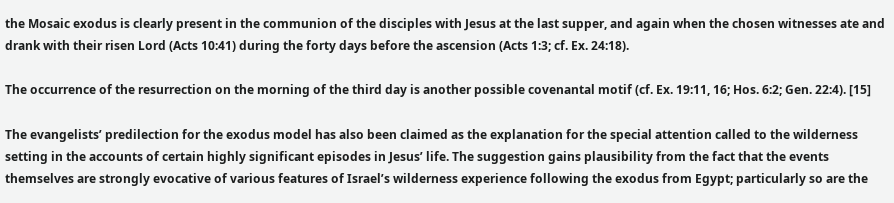the Mosaic exodus is clearly present in the communion of the disciples with Jesus at the last supper, and again when the chosen witnesses ate and drank with their risen Lord (Acts 10:41) during the forty days before the ascension (Acts 1:3; cf. Ex. 24:18).

The occurrence of the resurrection on the morning of the third day is another possible covenantal motif (cf. Ex. 19:11, 16; Hos. 6:2; Gen. 22:4). [15]

The evangelists’ predilection for the exodus model has also been claimed as the explanation for the special attention called to the wilderness setting in the accounts of certain highly significant episodes in Jesus’ life. The suggestion gains plausibility from the fact that the events themselves are strongly evocative of various features of Israel’s wilderness experience following the exodus from Egypt; particularly so are the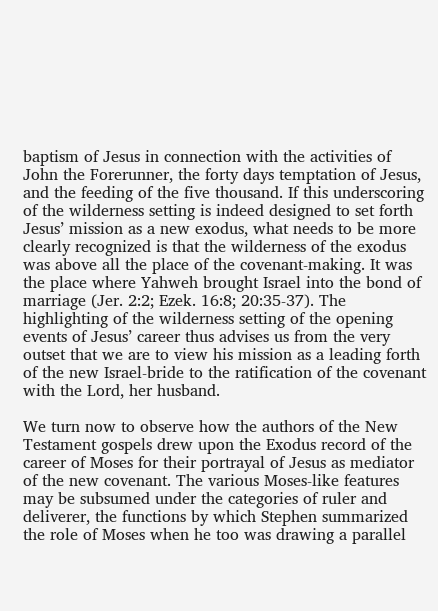baptism of Jesus in connection with the activities of John the Forerunner, the forty days temptation of Jesus, and the feeding of the five thousand. If this underscoring of the wilderness setting is indeed designed to set forth Jesus’ mission as a new exodus, what needs to be more clearly recognized is that the wilderness of the exodus was above all the place of the covenant-making. It was the place where Yahweh brought Israel into the bond of marriage (Jer. 2:2; Ezek. 16:8; 20:35-37). The highlighting of the wilderness setting of the opening events of Jesus’ career thus advises us from the very outset that we are to view his mission as a leading forth of the new Israel-bride to the ratification of the covenant with the Lord, her husband.

We turn now to observe how the authors of the New Testament gospels drew upon the Exodus record of the career of Moses for their portrayal of Jesus as mediator of the new covenant. The various Moses-like features may be subsumed under the categories of ruler and deliverer, the functions by which Stephen summarized the role of Moses when he too was drawing a parallel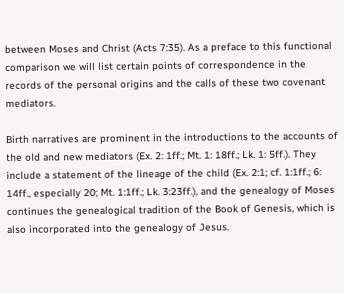between Moses and Christ (Acts 7:35). As a preface to this functional comparison we will list certain points of correspondence in the records of the personal origins and the calls of these two covenant mediators.

Birth narratives are prominent in the introductions to the accounts of the old and new mediators (Ex. 2: 1ff.; Mt. 1: 18ff.; Lk. 1: 5ff.). They include a statement of the lineage of the child (Ex. 2:1; cf. 1:1ff.; 6: 14ff., especially 20; Mt. 1:1ff.; Lk. 3:23ff.), and the genealogy of Moses continues the genealogical tradition of the Book of Genesis, which is also incorporated into the genealogy of Jesus.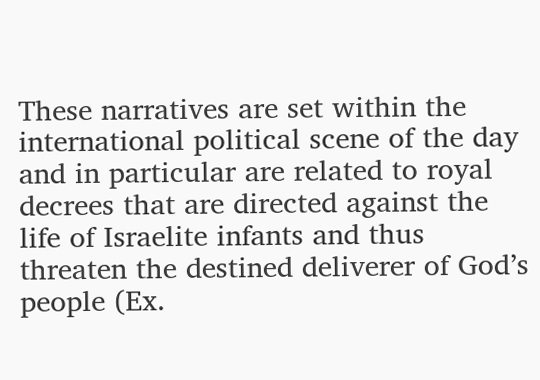These narratives are set within the international political scene of the day and in particular are related to royal decrees that are directed against the life of Israelite infants and thus threaten the destined deliverer of God’s people (Ex.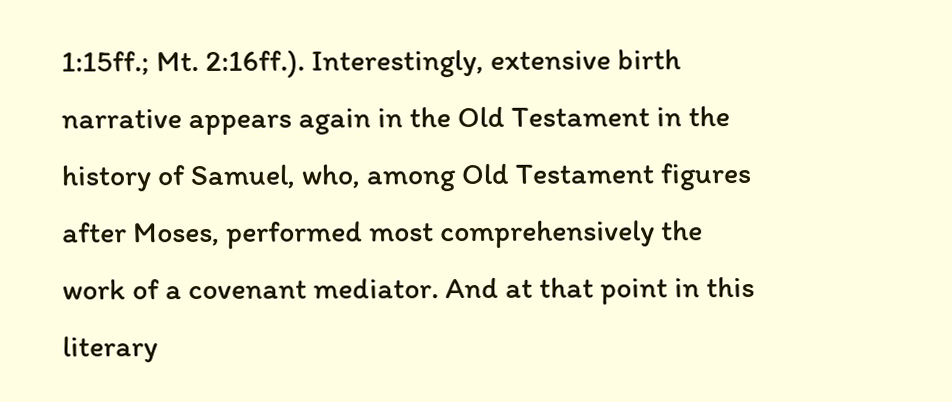1:15ff.; Mt. 2:16ff.). Interestingly, extensive birth narrative appears again in the Old Testament in the history of Samuel, who, among Old Testament figures after Moses, performed most comprehensively the work of a covenant mediator. And at that point in this literary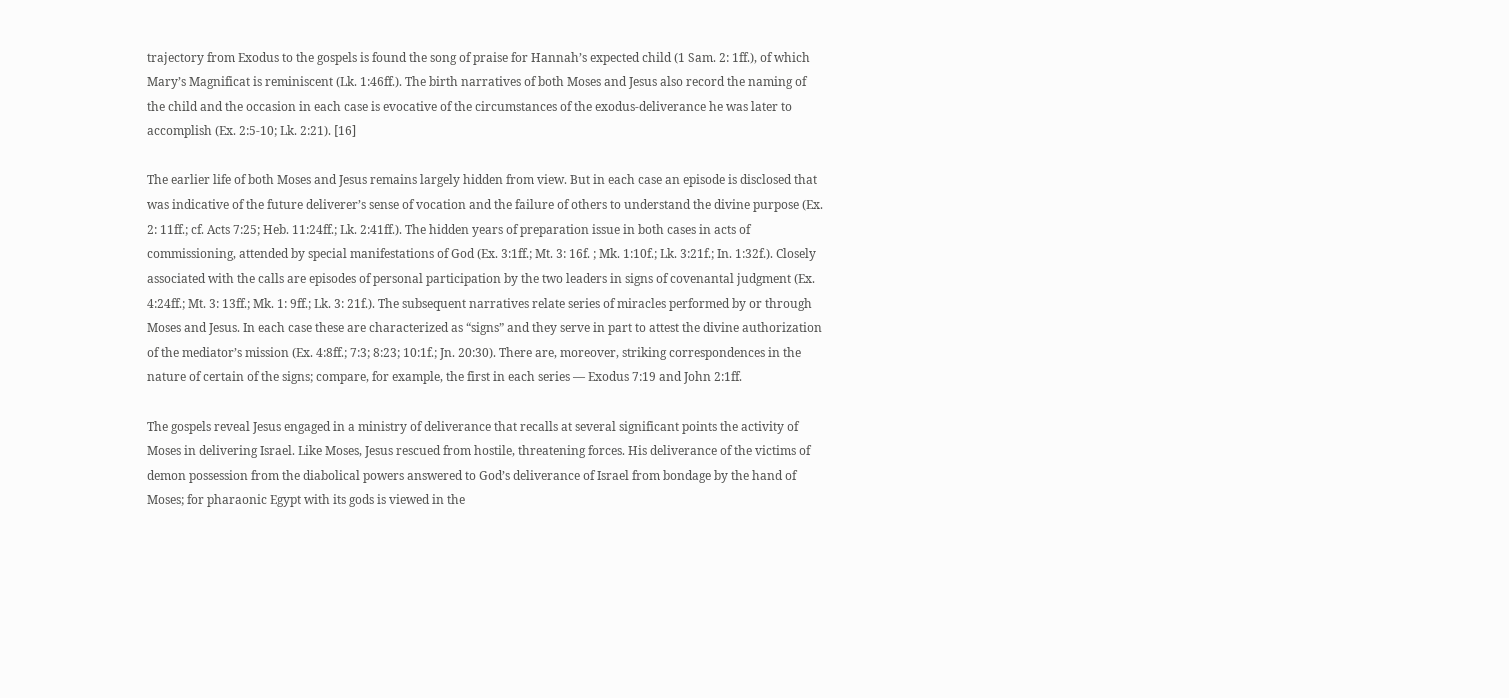trajectory from Exodus to the gospels is found the song of praise for Hannah’s expected child (1 Sam. 2: 1ff.), of which Mary’s Magnificat is reminiscent (Lk. 1:46ff.). The birth narratives of both Moses and Jesus also record the naming of the child and the occasion in each case is evocative of the circumstances of the exodus-deliverance he was later to accomplish (Ex. 2:5-10; Lk. 2:21). [16]

The earlier life of both Moses and Jesus remains largely hidden from view. But in each case an episode is disclosed that was indicative of the future deliverer’s sense of vocation and the failure of others to understand the divine purpose (Ex. 2: 11ff.; cf. Acts 7:25; Heb. 11:24ff.; Lk. 2:41ff.). The hidden years of preparation issue in both cases in acts of commissioning, attended by special manifestations of God (Ex. 3:1ff.; Mt. 3: 16f. ; Mk. 1:10f.; Lk. 3:21f.; In. 1:32f.). Closely associated with the calls are episodes of personal participation by the two leaders in signs of covenantal judgment (Ex. 4:24ff.; Mt. 3: 13ff.; Mk. 1: 9ff.; Lk. 3: 21f.). The subsequent narratives relate series of miracles performed by or through Moses and Jesus. In each case these are characterized as “signs” and they serve in part to attest the divine authorization of the mediator’s mission (Ex. 4:8ff.; 7:3; 8:23; 10:1f.; Jn. 20:30). There are, moreover, striking correspondences in the nature of certain of the signs; compare, for example, the first in each series — Exodus 7:19 and John 2:1ff.

The gospels reveal Jesus engaged in a ministry of deliverance that recalls at several significant points the activity of Moses in delivering Israel. Like Moses, Jesus rescued from hostile, threatening forces. His deliverance of the victims of demon possession from the diabolical powers answered to God’s deliverance of Israel from bondage by the hand of Moses; for pharaonic Egypt with its gods is viewed in the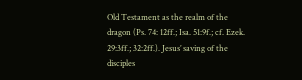Old Testament as the realm of the dragon (Ps. 74: 12ff.; Isa. 51:9f.; cf. Ezek. 29:3ff.; 32:2ff.). Jesus’ saving of the disciples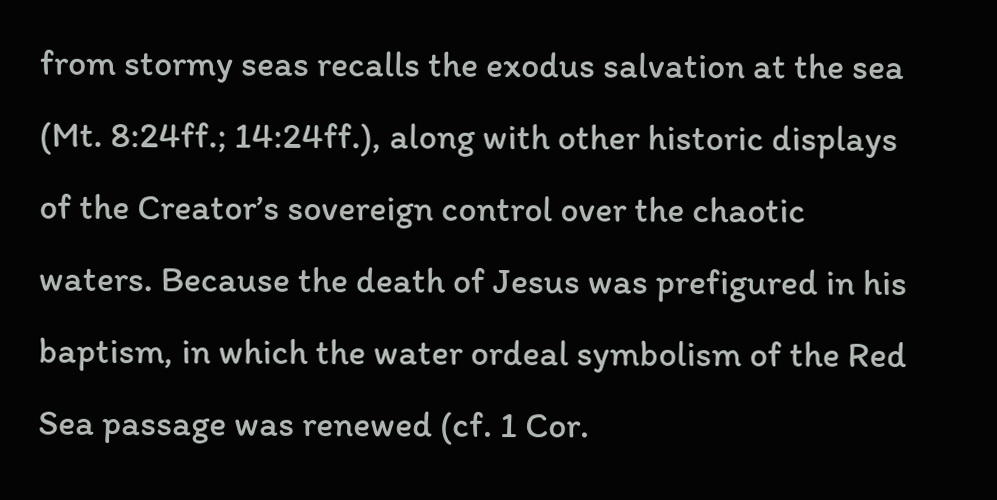from stormy seas recalls the exodus salvation at the sea (Mt. 8:24ff.; 14:24ff.), along with other historic displays of the Creator’s sovereign control over the chaotic waters. Because the death of Jesus was prefigured in his baptism, in which the water ordeal symbolism of the Red Sea passage was renewed (cf. 1 Cor.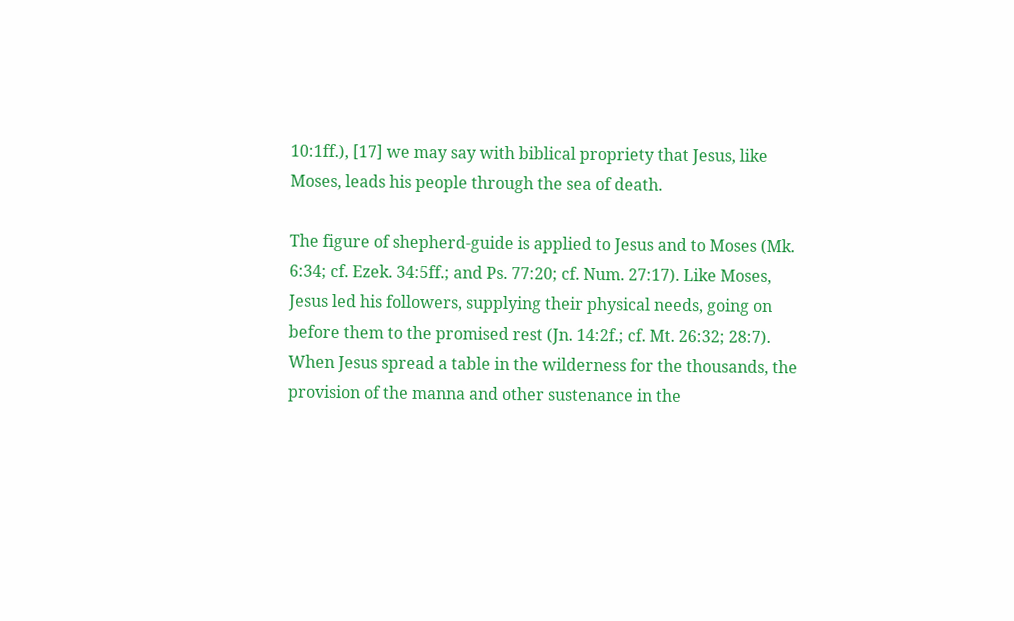10:1ff.), [17] we may say with biblical propriety that Jesus, like Moses, leads his people through the sea of death.

The figure of shepherd-guide is applied to Jesus and to Moses (Mk. 6:34; cf. Ezek. 34:5ff.; and Ps. 77:20; cf. Num. 27:17). Like Moses, Jesus led his followers, supplying their physical needs, going on before them to the promised rest (Jn. 14:2f.; cf. Mt. 26:32; 28:7). When Jesus spread a table in the wilderness for the thousands, the provision of the manna and other sustenance in the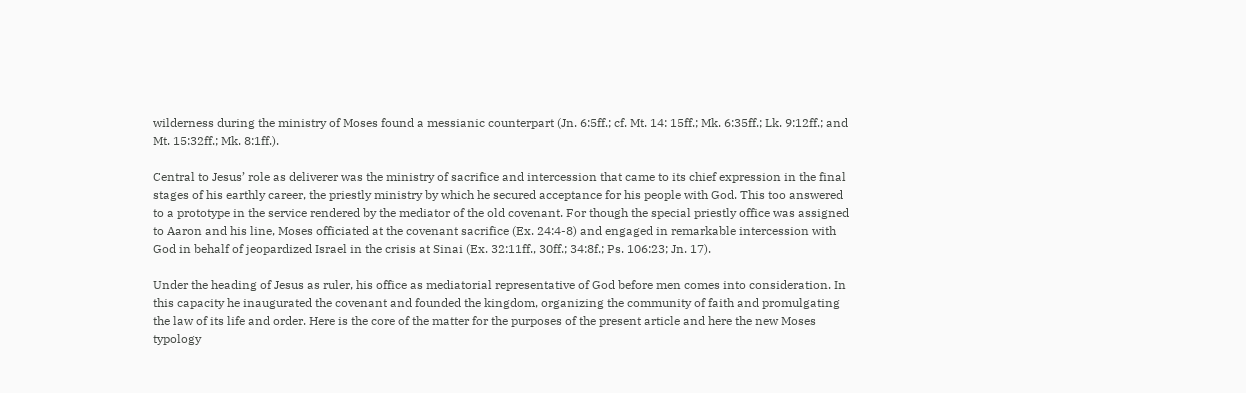wilderness during the ministry of Moses found a messianic counterpart (Jn. 6:5ff.; cf. Mt. 14: 15ff.; Mk. 6:35ff.; Lk. 9:12ff.; and Mt. 15:32ff.; Mk. 8:1ff.).

Central to Jesus’ role as deliverer was the ministry of sacrifice and intercession that came to its chief expression in the final stages of his earthly career, the priestly ministry by which he secured acceptance for his people with God. This too answered to a prototype in the service rendered by the mediator of the old covenant. For though the special priestly office was assigned to Aaron and his line, Moses officiated at the covenant sacrifice (Ex. 24:4-8) and engaged in remarkable intercession with God in behalf of jeopardized Israel in the crisis at Sinai (Ex. 32:11ff., 30ff.; 34:8f.; Ps. 106:23; Jn. 17).

Under the heading of Jesus as ruler, his office as mediatorial representative of God before men comes into consideration. In this capacity he inaugurated the covenant and founded the kingdom, organizing the community of faith and promulgating the law of its life and order. Here is the core of the matter for the purposes of the present article and here the new Moses typology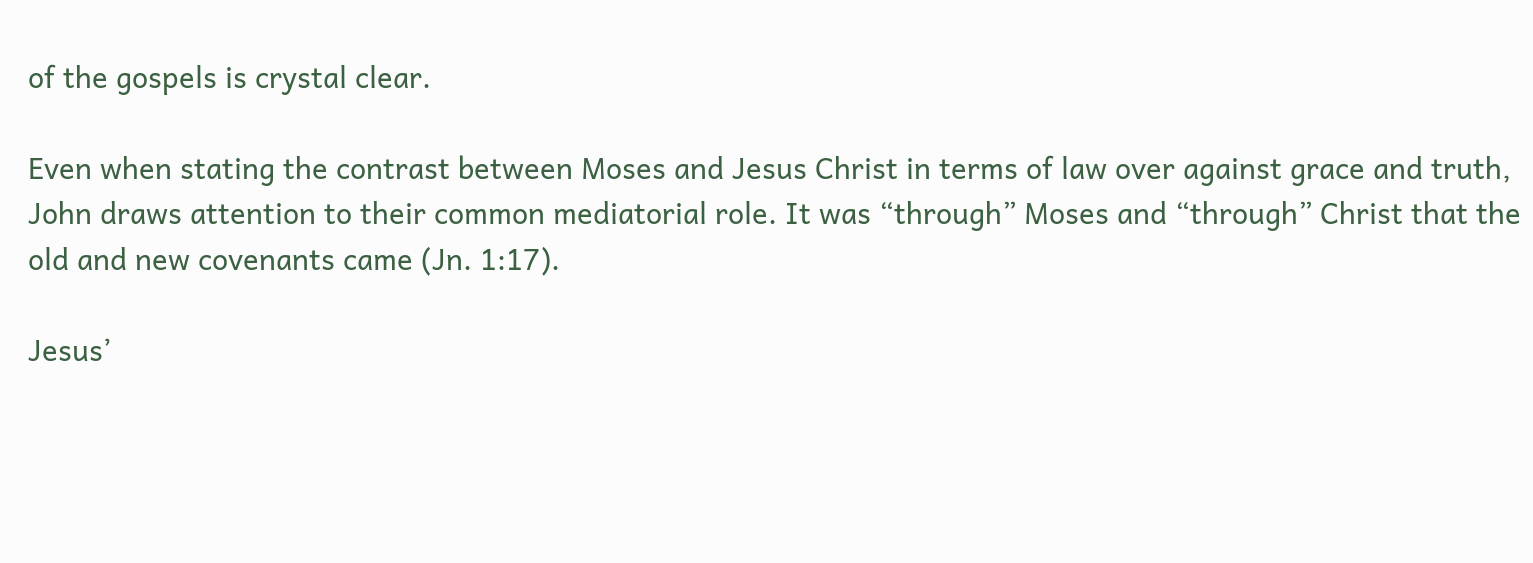of the gospels is crystal clear.

Even when stating the contrast between Moses and Jesus Christ in terms of law over against grace and truth, John draws attention to their common mediatorial role. It was “through” Moses and “through” Christ that the old and new covenants came (Jn. 1:17).

Jesus’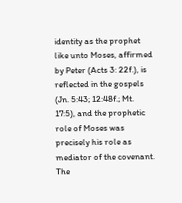identity as the prophet like unto Moses, affirmed by Peter (Acts 3: 22f.), is reflected in the gospels (Jn. 5:43; 12:48f.; Mt. 17:5), and the prophetic role of Moses was precisely his role as mediator of the covenant. The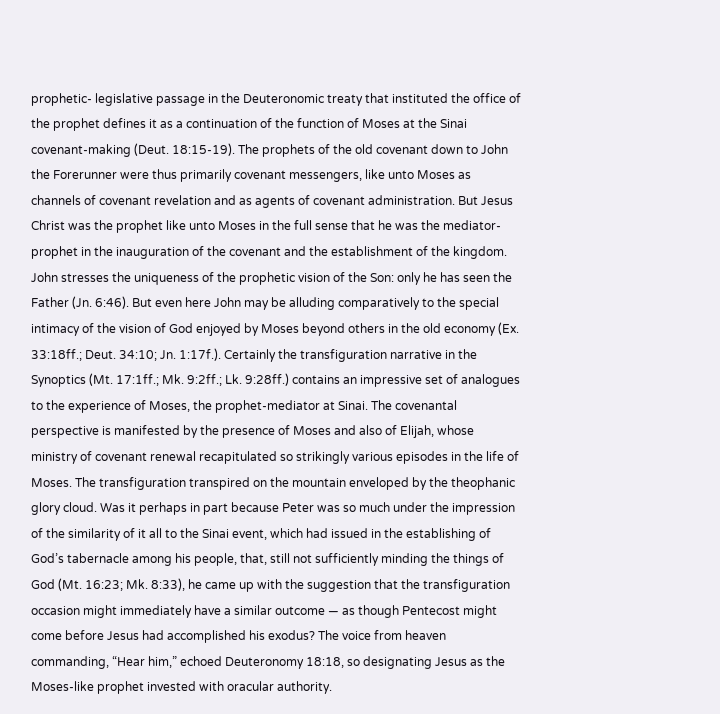prophetic- legislative passage in the Deuteronomic treaty that instituted the office of the prophet defines it as a continuation of the function of Moses at the Sinai covenant-making (Deut. 18:15-19). The prophets of the old covenant down to John the Forerunner were thus primarily covenant messengers, like unto Moses as channels of covenant revelation and as agents of covenant administration. But Jesus Christ was the prophet like unto Moses in the full sense that he was the mediator-prophet in the inauguration of the covenant and the establishment of the kingdom. John stresses the uniqueness of the prophetic vision of the Son: only he has seen the Father (Jn. 6:46). But even here John may be alluding comparatively to the special intimacy of the vision of God enjoyed by Moses beyond others in the old economy (Ex. 33:18ff.; Deut. 34:10; Jn. 1:17f.). Certainly the transfiguration narrative in the Synoptics (Mt. 17:1ff.; Mk. 9:2ff.; Lk. 9:28ff.) contains an impressive set of analogues to the experience of Moses, the prophet-mediator at Sinai. The covenantal perspective is manifested by the presence of Moses and also of Elijah, whose ministry of covenant renewal recapitulated so strikingly various episodes in the life of Moses. The transfiguration transpired on the mountain enveloped by the theophanic glory cloud. Was it perhaps in part because Peter was so much under the impression of the similarity of it all to the Sinai event, which had issued in the establishing of God’s tabernacle among his people, that, still not sufficiently minding the things of God (Mt. 16:23; Mk. 8:33), he came up with the suggestion that the transfiguration occasion might immediately have a similar outcome — as though Pentecost might come before Jesus had accomplished his exodus? The voice from heaven commanding, “Hear him,” echoed Deuteronomy 18:18, so designating Jesus as the Moses-like prophet invested with oracular authority.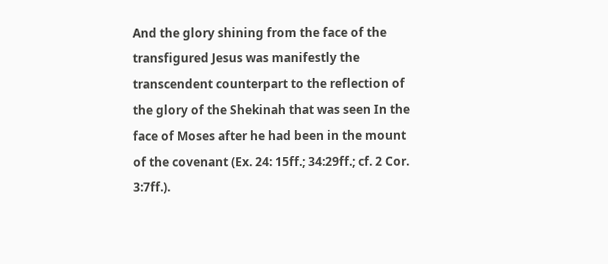And the glory shining from the face of the transfigured Jesus was manifestly the transcendent counterpart to the reflection of the glory of the Shekinah that was seen In the face of Moses after he had been in the mount of the covenant (Ex. 24: 15ff.; 34:29ff.; cf. 2 Cor. 3:7ff.).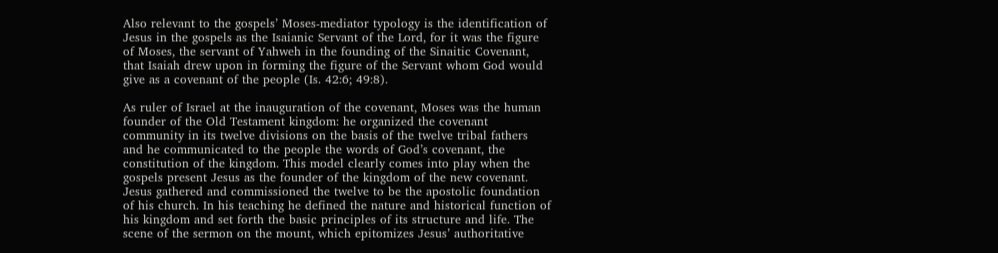Also relevant to the gospels’ Moses-mediator typology is the identification of Jesus in the gospels as the Isaianic Servant of the Lord, for it was the figure of Moses, the servant of Yahweh in the founding of the Sinaitic Covenant, that Isaiah drew upon in forming the figure of the Servant whom God would give as a covenant of the people (Is. 42:6; 49:8).

As ruler of Israel at the inauguration of the covenant, Moses was the human founder of the Old Testament kingdom: he organized the covenant community in its twelve divisions on the basis of the twelve tribal fathers and he communicated to the people the words of God’s covenant, the constitution of the kingdom. This model clearly comes into play when the gospels present Jesus as the founder of the kingdom of the new covenant. Jesus gathered and commissioned the twelve to be the apostolic foundation of his church. In his teaching he defined the nature and historical function of his kingdom and set forth the basic principles of its structure and life. The scene of the sermon on the mount, which epitomizes Jesus’ authoritative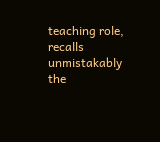teaching role, recalls unmistakably the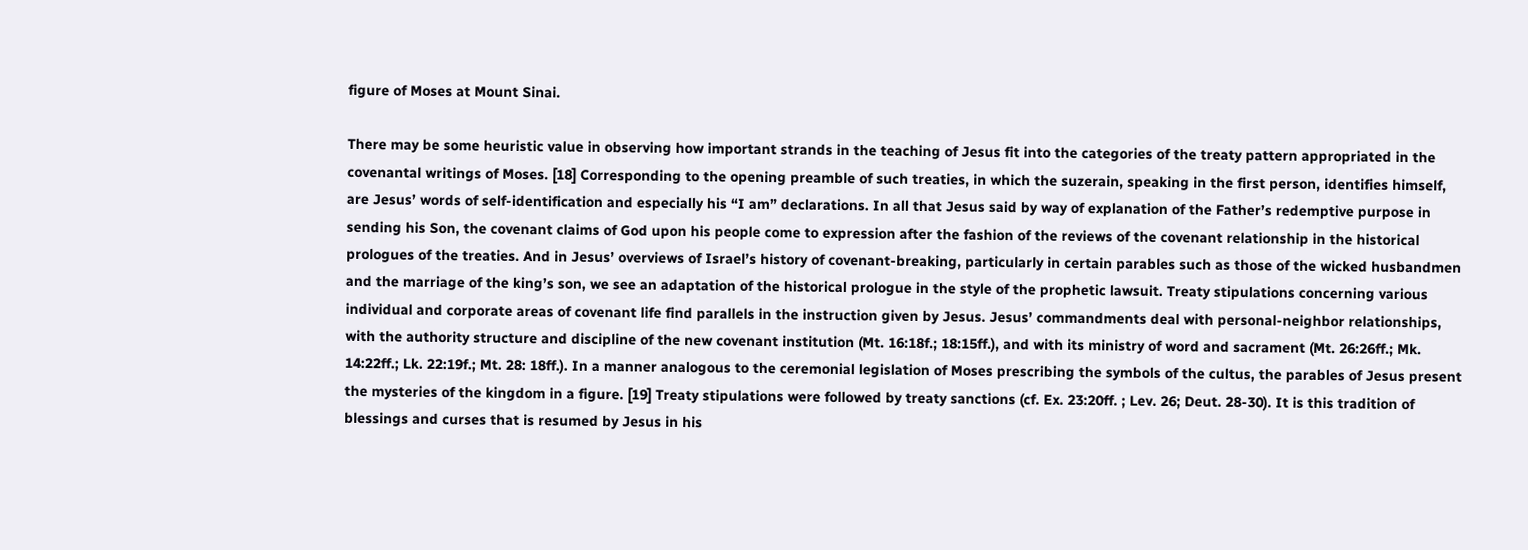figure of Moses at Mount Sinai.

There may be some heuristic value in observing how important strands in the teaching of Jesus fit into the categories of the treaty pattern appropriated in the covenantal writings of Moses. [18] Corresponding to the opening preamble of such treaties, in which the suzerain, speaking in the first person, identifies himself, are Jesus’ words of self-identification and especially his “I am” declarations. In all that Jesus said by way of explanation of the Father’s redemptive purpose in sending his Son, the covenant claims of God upon his people come to expression after the fashion of the reviews of the covenant relationship in the historical prologues of the treaties. And in Jesus’ overviews of Israel’s history of covenant-breaking, particularly in certain parables such as those of the wicked husbandmen and the marriage of the king’s son, we see an adaptation of the historical prologue in the style of the prophetic lawsuit. Treaty stipulations concerning various individual and corporate areas of covenant life find parallels in the instruction given by Jesus. Jesus’ commandments deal with personal-neighbor relationships, with the authority structure and discipline of the new covenant institution (Mt. 16:18f.; 18:15ff.), and with its ministry of word and sacrament (Mt. 26:26ff.; Mk. 14:22ff.; Lk. 22:19f.; Mt. 28: 18ff.). In a manner analogous to the ceremonial legislation of Moses prescribing the symbols of the cultus, the parables of Jesus present the mysteries of the kingdom in a figure. [19] Treaty stipulations were followed by treaty sanctions (cf. Ex. 23:20ff. ; Lev. 26; Deut. 28-30). It is this tradition of blessings and curses that is resumed by Jesus in his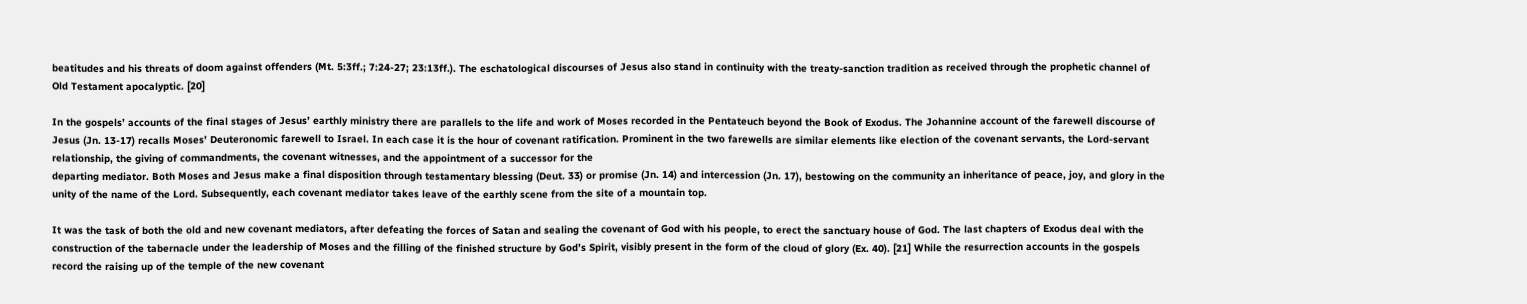beatitudes and his threats of doom against offenders (Mt. 5:3ff.; 7:24-27; 23:13ff.). The eschatological discourses of Jesus also stand in continuity with the treaty-sanction tradition as received through the prophetic channel of Old Testament apocalyptic. [20]

In the gospels’ accounts of the final stages of Jesus’ earthly ministry there are parallels to the life and work of Moses recorded in the Pentateuch beyond the Book of Exodus. The Johannine account of the farewell discourse of Jesus (Jn. 13-17) recalls Moses’ Deuteronomic farewell to Israel. In each case it is the hour of covenant ratification. Prominent in the two farewells are similar elements like election of the covenant servants, the Lord-servant relationship, the giving of commandments, the covenant witnesses, and the appointment of a successor for the
departing mediator. Both Moses and Jesus make a final disposition through testamentary blessing (Deut. 33) or promise (Jn. 14) and intercession (Jn. 17), bestowing on the community an inheritance of peace, joy, and glory in the unity of the name of the Lord. Subsequently, each covenant mediator takes leave of the earthly scene from the site of a mountain top.

It was the task of both the old and new covenant mediators, after defeating the forces of Satan and sealing the covenant of God with his people, to erect the sanctuary house of God. The last chapters of Exodus deal with the construction of the tabernacle under the leadership of Moses and the filling of the finished structure by God’s Spirit, visibly present in the form of the cloud of glory (Ex. 40). [21] While the resurrection accounts in the gospels record the raising up of the temple of the new covenant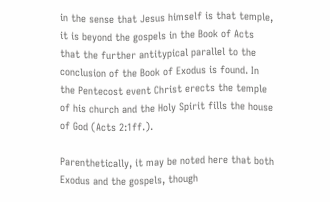in the sense that Jesus himself is that temple, it is beyond the gospels in the Book of Acts that the further antitypical parallel to the conclusion of the Book of Exodus is found. In the Pentecost event Christ erects the temple of his church and the Holy Spirit fills the house of God (Acts 2:1ff.).

Parenthetically, it may be noted here that both Exodus and the gospels, though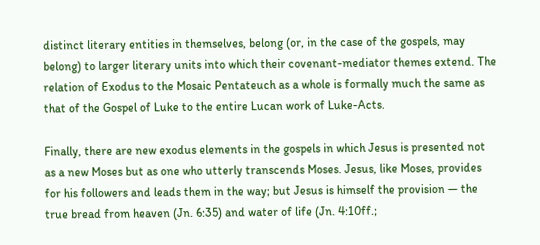distinct literary entities in themselves, belong (or, in the case of the gospels, may belong) to larger literary units into which their covenant-mediator themes extend. The relation of Exodus to the Mosaic Pentateuch as a whole is formally much the same as that of the Gospel of Luke to the entire Lucan work of Luke-Acts.

Finally, there are new exodus elements in the gospels in which Jesus is presented not as a new Moses but as one who utterly transcends Moses. Jesus, like Moses, provides for his followers and leads them in the way; but Jesus is himself the provision — the true bread from heaven (Jn. 6:35) and water of life (Jn. 4:10ff.;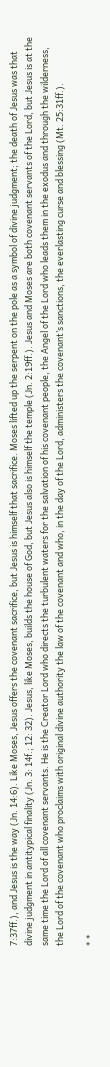7:37ff.), and Jesus is the way (Jn. 14:6). Like Moses, Jesus offers the covenant sacrifice, but Jesus is himself that sacrifice. Moses lifted up the serpent on the pole as a symbol of divine judgment; the death of Jesus was that divine judgment in antitypical finality (Jn. 3: 14f.; 12: 32). Jesus, like Moses, builds the house of God, but Jesus also is himself the temple (Jn. 2:19ff.). Jesus and Moses are both covenant servants of the Lord, but Jesus is at the same time the Lord of all covenant servants. He is the Creator Lord who directs the turbulent waters for the salvation of his covenant people, the Angel of the Lord who leads them in the exodus and through the wilderness, the Lord of the covenant who proclaims with original divine authority the law of the covenant and who, in the day of the Lord, administers the covenant’s sanctions, the everlasting curse and blessing (Mt. 25:31ff.).

* *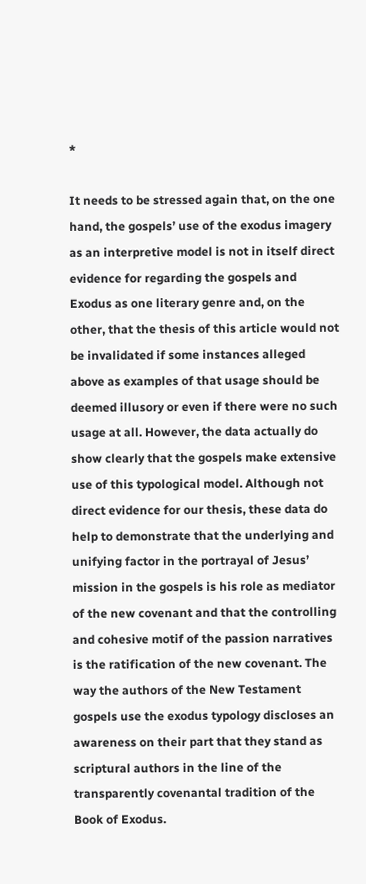*

It needs to be stressed again that, on the one hand, the gospels’ use of the exodus imagery as an interpretive model is not in itself direct evidence for regarding the gospels and Exodus as one literary genre and, on the other, that the thesis of this article would not be invalidated if some instances alleged above as examples of that usage should be deemed illusory or even if there were no such usage at all. However, the data actually do show clearly that the gospels make extensive use of this typological model. Although not direct evidence for our thesis, these data do help to demonstrate that the underlying and unifying factor in the portrayal of Jesus’ mission in the gospels is his role as mediator of the new covenant and that the controlling and cohesive motif of the passion narratives is the ratification of the new covenant. The way the authors of the New Testament gospels use the exodus typology discloses an awareness on their part that they stand as scriptural authors in the line of the transparently covenantal tradition of the Book of Exodus.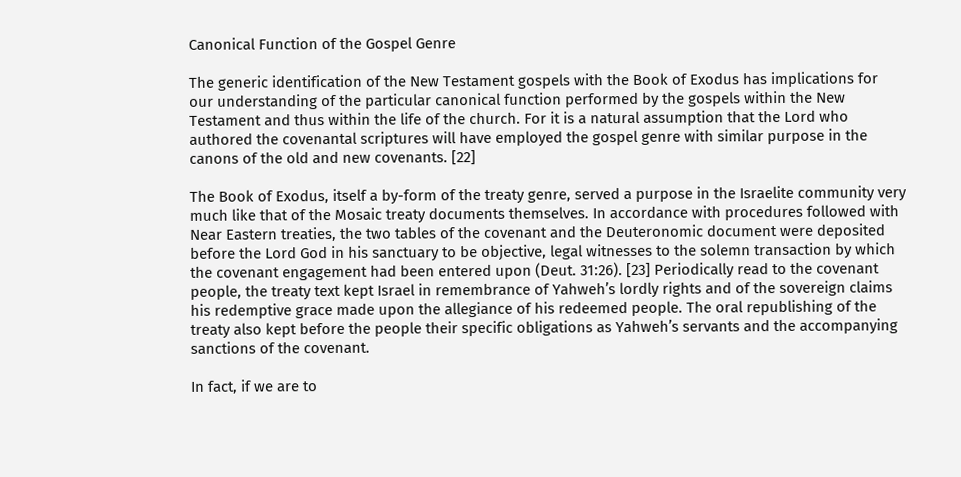Canonical Function of the Gospel Genre

The generic identification of the New Testament gospels with the Book of Exodus has implications for our understanding of the particular canonical function performed by the gospels within the New Testament and thus within the life of the church. For it is a natural assumption that the Lord who authored the covenantal scriptures will have employed the gospel genre with similar purpose in the canons of the old and new covenants. [22]

The Book of Exodus, itself a by-form of the treaty genre, served a purpose in the Israelite community very much like that of the Mosaic treaty documents themselves. In accordance with procedures followed with Near Eastern treaties, the two tables of the covenant and the Deuteronomic document were deposited before the Lord God in his sanctuary to be objective, legal witnesses to the solemn transaction by which the covenant engagement had been entered upon (Deut. 31:26). [23] Periodically read to the covenant people, the treaty text kept Israel in remembrance of Yahweh’s lordly rights and of the sovereign claims his redemptive grace made upon the allegiance of his redeemed people. The oral republishing of the treaty also kept before the people their specific obligations as Yahweh’s servants and the accompanying sanctions of the covenant.

In fact, if we are to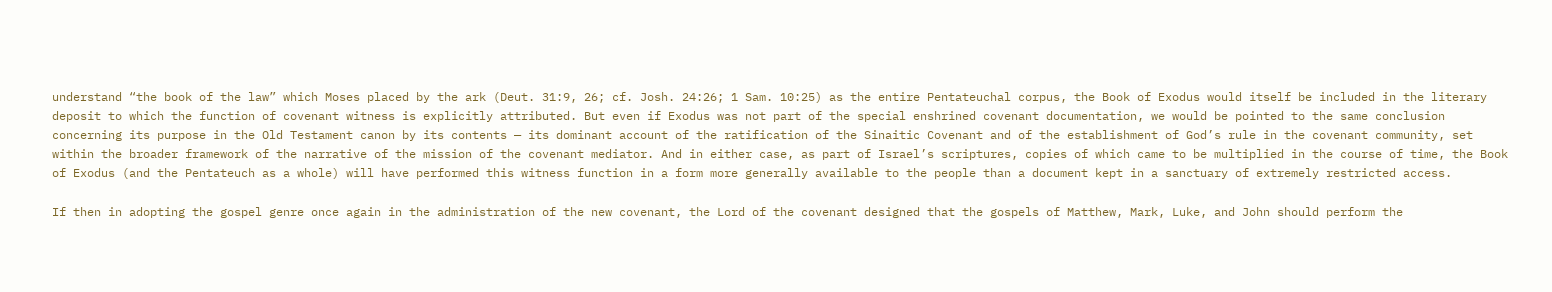understand “the book of the law” which Moses placed by the ark (Deut. 31:9, 26; cf. Josh. 24:26; 1 Sam. 10:25) as the entire Pentateuchal corpus, the Book of Exodus would itself be included in the literary deposit to which the function of covenant witness is explicitly attributed. But even if Exodus was not part of the special enshrined covenant documentation, we would be pointed to the same conclusion concerning its purpose in the Old Testament canon by its contents — its dominant account of the ratification of the Sinaitic Covenant and of the establishment of God’s rule in the covenant community, set within the broader framework of the narrative of the mission of the covenant mediator. And in either case, as part of Israel’s scriptures, copies of which came to be multiplied in the course of time, the Book of Exodus (and the Pentateuch as a whole) will have performed this witness function in a form more generally available to the people than a document kept in a sanctuary of extremely restricted access.

If then in adopting the gospel genre once again in the administration of the new covenant, the Lord of the covenant designed that the gospels of Matthew, Mark, Luke, and John should perform the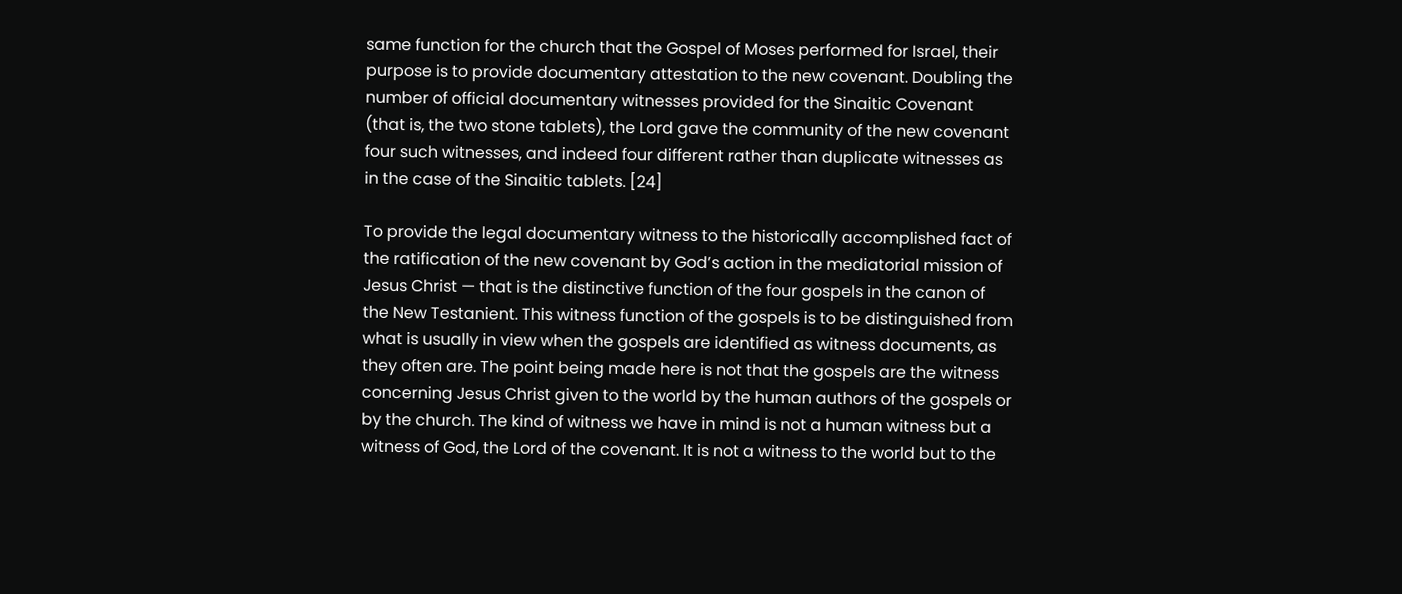same function for the church that the Gospel of Moses performed for Israel, their purpose is to provide documentary attestation to the new covenant. Doubling the number of official documentary witnesses provided for the Sinaitic Covenant (that is, the two stone tablets), the Lord gave the community of the new covenant four such witnesses, and indeed four different rather than duplicate witnesses as in the case of the Sinaitic tablets. [24]

To provide the legal documentary witness to the historically accomplished fact of the ratification of the new covenant by God’s action in the mediatorial mission of Jesus Christ — that is the distinctive function of the four gospels in the canon of the New Testanient. This witness function of the gospels is to be distinguished from what is usually in view when the gospels are identified as witness documents, as they often are. The point being made here is not that the gospels are the witness concerning Jesus Christ given to the world by the human authors of the gospels or by the church. The kind of witness we have in mind is not a human witness but a witness of God, the Lord of the covenant. It is not a witness to the world but to the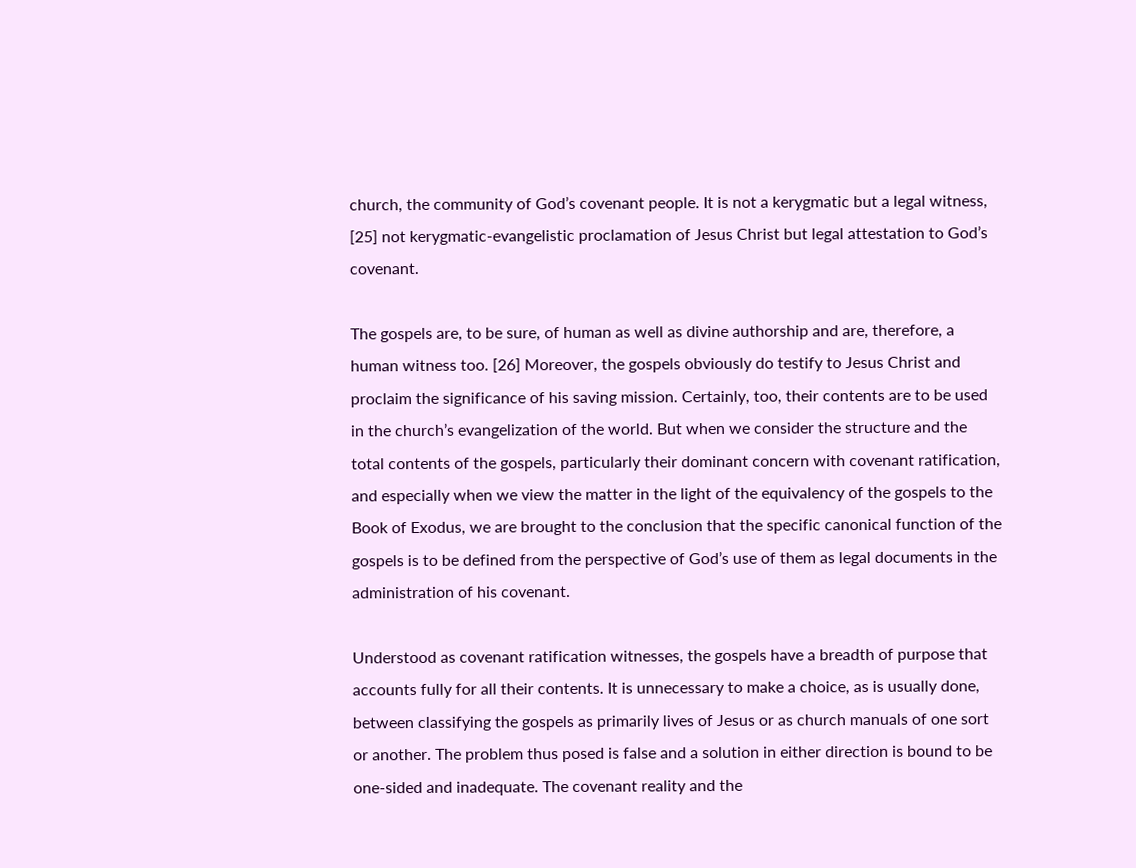church, the community of God’s covenant people. It is not a kerygmatic but a legal witness, [25] not kerygmatic-evangelistic proclamation of Jesus Christ but legal attestation to God’s covenant.

The gospels are, to be sure, of human as well as divine authorship and are, therefore, a human witness too. [26] Moreover, the gospels obviously do testify to Jesus Christ and proclaim the significance of his saving mission. Certainly, too, their contents are to be used in the church’s evangelization of the world. But when we consider the structure and the total contents of the gospels, particularly their dominant concern with covenant ratification, and especially when we view the matter in the light of the equivalency of the gospels to the Book of Exodus, we are brought to the conclusion that the specific canonical function of the gospels is to be defined from the perspective of God’s use of them as legal documents in the administration of his covenant.

Understood as covenant ratification witnesses, the gospels have a breadth of purpose that accounts fully for all their contents. It is unnecessary to make a choice, as is usually done, between classifying the gospels as primarily lives of Jesus or as church manuals of one sort or another. The problem thus posed is false and a solution in either direction is bound to be one-sided and inadequate. The covenant reality and the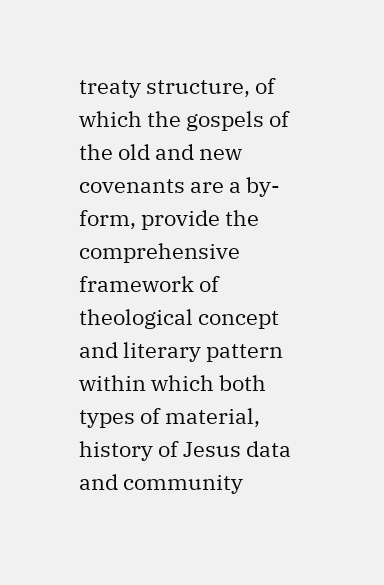treaty structure, of which the gospels of the old and new covenants are a by-form, provide the comprehensive framework of theological concept and literary pattern within which both types of material, history of Jesus data and community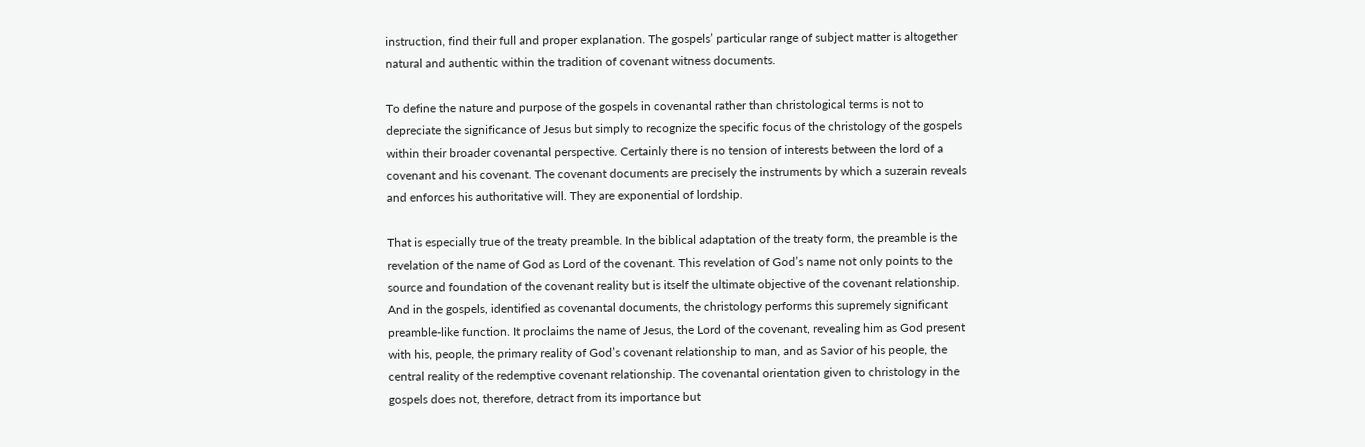instruction, find their full and proper explanation. The gospels’ particular range of subject matter is altogether natural and authentic within the tradition of covenant witness documents.

To define the nature and purpose of the gospels in covenantal rather than christological terms is not to depreciate the significance of Jesus but simply to recognize the specific focus of the christology of the gospels within their broader covenantal perspective. Certainly there is no tension of interests between the lord of a covenant and his covenant. The covenant documents are precisely the instruments by which a suzerain reveals and enforces his authoritative will. They are exponential of lordship.

That is especially true of the treaty preamble. In the biblical adaptation of the treaty form, the preamble is the revelation of the name of God as Lord of the covenant. This revelation of God’s name not only points to the source and foundation of the covenant reality but is itself the ultimate objective of the covenant relationship. And in the gospels, identified as covenantal documents, the christology performs this supremely significant preamble-like function. It proclaims the name of Jesus, the Lord of the covenant, revealing him as God present with his, people, the primary reality of God’s covenant relationship to man, and as Savior of his people, the central reality of the redemptive covenant relationship. The covenantal orientation given to christology in the gospels does not, therefore, detract from its importance but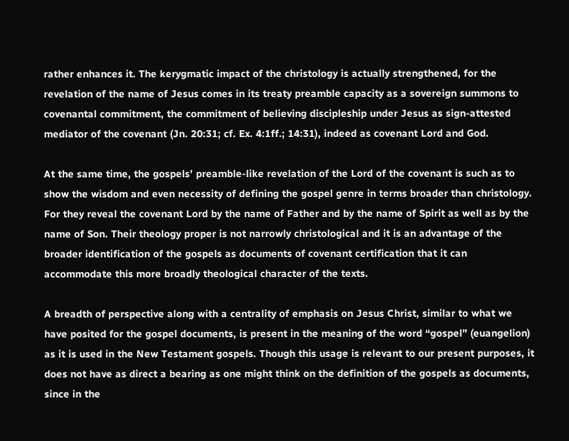rather enhances it. The kerygmatic impact of the christology is actually strengthened, for the revelation of the name of Jesus comes in its treaty preamble capacity as a sovereign summons to covenantal commitment, the commitment of believing discipleship under Jesus as sign-attested mediator of the covenant (Jn. 20:31; cf. Ex. 4:1ff.; 14:31), indeed as covenant Lord and God.

At the same time, the gospels’ preamble-like revelation of the Lord of the covenant is such as to show the wisdom and even necessity of defining the gospel genre in terms broader than christology. For they reveal the covenant Lord by the name of Father and by the name of Spirit as well as by the name of Son. Their theology proper is not narrowly christological and it is an advantage of the broader identification of the gospels as documents of covenant certification that it can accommodate this more broadly theological character of the texts.

A breadth of perspective along with a centrality of emphasis on Jesus Christ, similar to what we have posited for the gospel documents, is present in the meaning of the word “gospel” (euangelion) as it is used in the New Testament gospels. Though this usage is relevant to our present purposes, it does not have as direct a bearing as one might think on the definition of the gospels as documents, since in the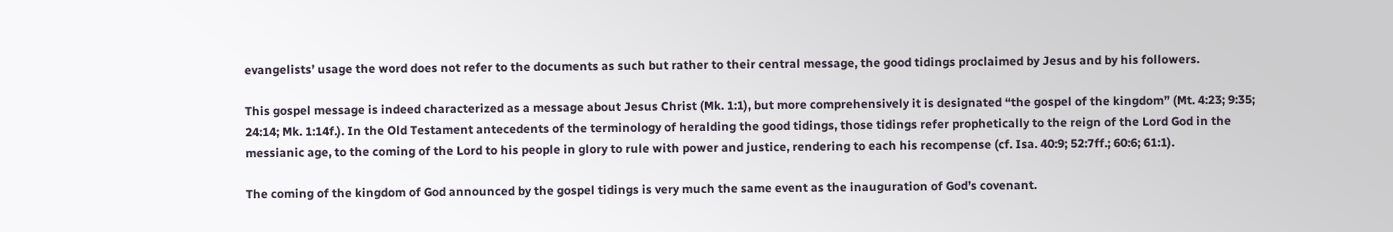evangelists’ usage the word does not refer to the documents as such but rather to their central message, the good tidings proclaimed by Jesus and by his followers.

This gospel message is indeed characterized as a message about Jesus Christ (Mk. 1:1), but more comprehensively it is designated “the gospel of the kingdom” (Mt. 4:23; 9:35; 24:14; Mk. 1:14f.). In the Old Testament antecedents of the terminology of heralding the good tidings, those tidings refer prophetically to the reign of the Lord God in the messianic age, to the coming of the Lord to his people in glory to rule with power and justice, rendering to each his recompense (cf. Isa. 40:9; 52:7ff.; 60:6; 61:1).

The coming of the kingdom of God announced by the gospel tidings is very much the same event as the inauguration of God’s covenant.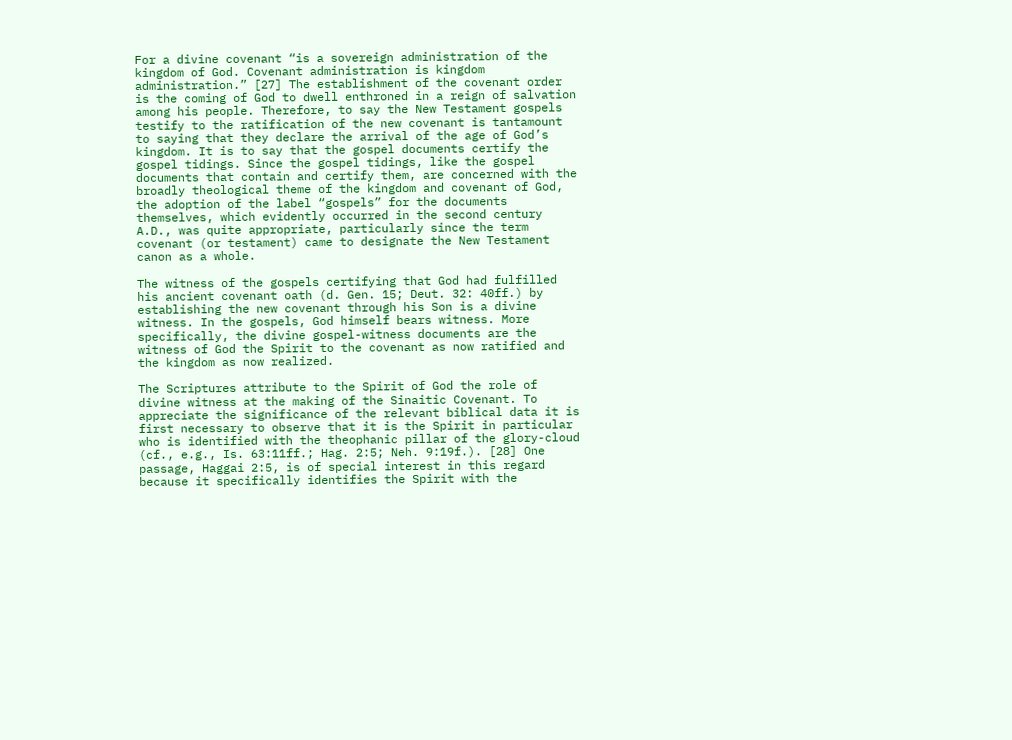For a divine covenant “is a sovereign administration of the kingdom of God. Covenant administration is kingdom administration.” [27] The establishment of the covenant order is the coming of God to dwell enthroned in a reign of salvation among his people. Therefore, to say the New Testament gospels testify to the ratification of the new covenant is tantamount to saying that they declare the arrival of the age of God’s kingdom. It is to say that the gospel documents certify the gospel tidings. Since the gospel tidings, like the gospel documents that contain and certify them, are concerned with the broadly theological theme of the kingdom and covenant of God, the adoption of the label “gospels” for the documents themselves, which evidently occurred in the second century A.D., was quite appropriate, particularly since the term covenant (or testament) came to designate the New Testament canon as a whole.

The witness of the gospels certifying that God had fulfilled his ancient covenant oath (d. Gen. 15; Deut. 32: 40ff.) by establishing the new covenant through his Son is a divine witness. In the gospels, God himself bears witness. More specifically, the divine gospel-witness documents are the witness of God the Spirit to the covenant as now ratified and the kingdom as now realized.

The Scriptures attribute to the Spirit of God the role of divine witness at the making of the Sinaitic Covenant. To appreciate the significance of the relevant biblical data it is first necessary to observe that it is the Spirit in particular who is identified with the theophanic pillar of the glory-cloud (cf., e.g., Is. 63:11ff.; Hag. 2:5; Neh. 9:19f.). [28] One passage, Haggai 2:5, is of special interest in this regard because it specifically identifies the Spirit with the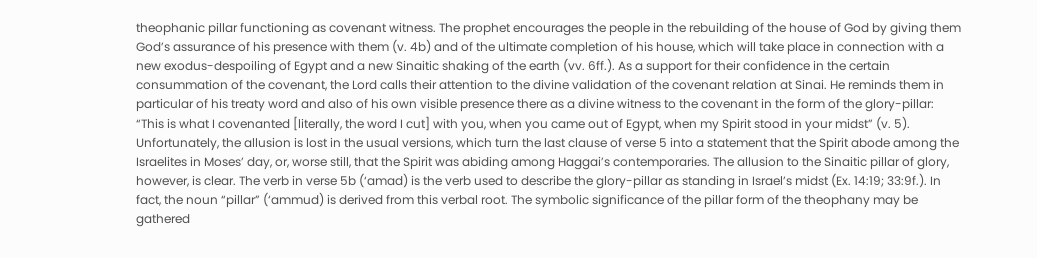theophanic pillar functioning as covenant witness. The prophet encourages the people in the rebuilding of the house of God by giving them God’s assurance of his presence with them (v. 4b) and of the ultimate completion of his house, which will take place in connection with a new exodus-despoiling of Egypt and a new Sinaitic shaking of the earth (vv. 6ff.). As a support for their confidence in the certain consummation of the covenant, the Lord calls their attention to the divine validation of the covenant relation at Sinai. He reminds them in particular of his treaty word and also of his own visible presence there as a divine witness to the covenant in the form of the glory-pillar: “This is what I covenanted [literally, the word I cut] with you, when you came out of Egypt, when my Spirit stood in your midst” (v. 5). Unfortunately, the allusion is lost in the usual versions, which turn the last clause of verse 5 into a statement that the Spirit abode among the Israelites in Moses’ day, or, worse still, that the Spirit was abiding among Haggai’s contemporaries. The allusion to the Sinaitic pillar of glory, however, is clear. The verb in verse 5b (‘amad) is the verb used to describe the glory-pillar as standing in Israel’s midst (Ex. 14:19; 33:9f.). In fact, the noun “pillar” (‘ammud) is derived from this verbal root. The symbolic significance of the pillar form of the theophany may be gathered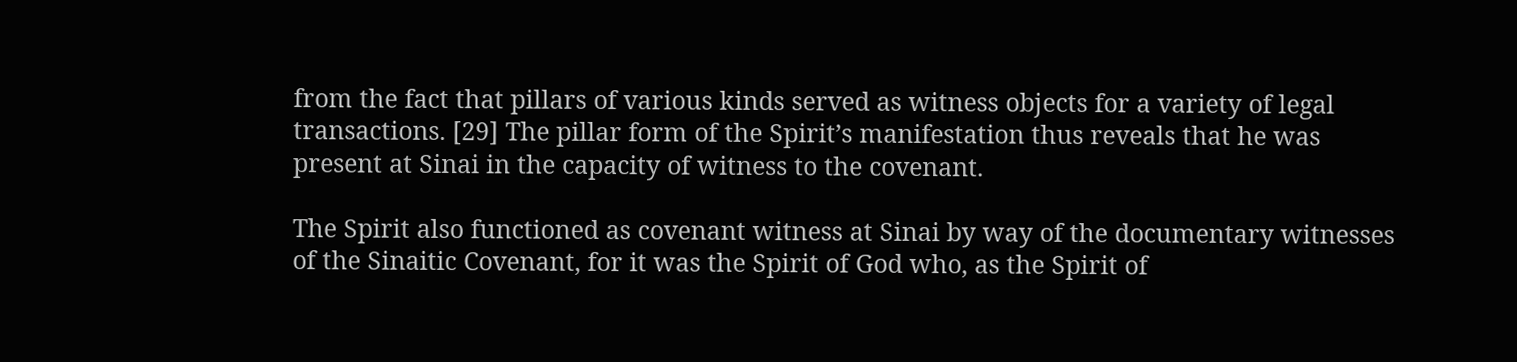from the fact that pillars of various kinds served as witness objects for a variety of legal transactions. [29] The pillar form of the Spirit’s manifestation thus reveals that he was present at Sinai in the capacity of witness to the covenant.

The Spirit also functioned as covenant witness at Sinai by way of the documentary witnesses of the Sinaitic Covenant, for it was the Spirit of God who, as the Spirit of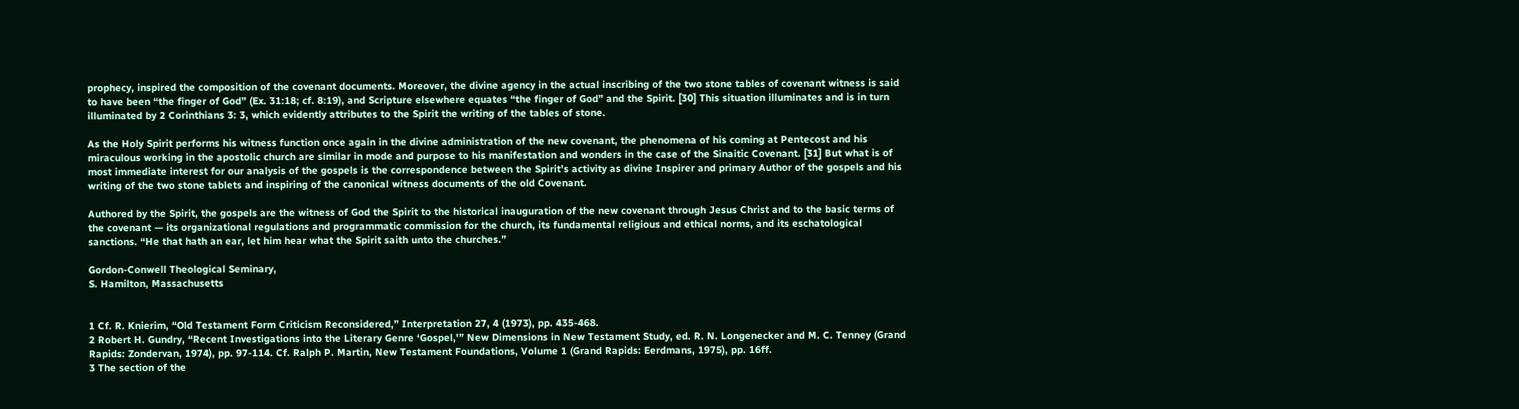prophecy, inspired the composition of the covenant documents. Moreover, the divine agency in the actual inscribing of the two stone tables of covenant witness is said to have been “the finger of God” (Ex. 31:18; cf. 8:19), and Scripture elsewhere equates “the finger of God” and the Spirit. [30] This situation illuminates and is in turn illuminated by 2 Corinthians 3: 3, which evidently attributes to the Spirit the writing of the tables of stone.

As the Holy Spirit performs his witness function once again in the divine administration of the new covenant, the phenomena of his coming at Pentecost and his miraculous working in the apostolic church are similar in mode and purpose to his manifestation and wonders in the case of the Sinaitic Covenant. [31] But what is of most immediate interest for our analysis of the gospels is the correspondence between the Spirit’s activity as divine Inspirer and primary Author of the gospels and his writing of the two stone tablets and inspiring of the canonical witness documents of the old Covenant.

Authored by the Spirit, the gospels are the witness of God the Spirit to the historical inauguration of the new covenant through Jesus Christ and to the basic terms of the covenant — its organizational regulations and programmatic commission for the church, its fundamental religious and ethical norms, and its eschatological sanctions. “He that hath an ear, let him hear what the Spirit saith unto the churches.”

Gordon-Conwell Theological Seminary,
S. Hamilton, Massachusetts


1 Cf. R. Knierim, “Old Testament Form Criticism Reconsidered,” Interpretation 27, 4 (1973), pp. 435-468.
2 Robert H. Gundry, “Recent Investigations into the Literary Genre ‘Gospel,'” New Dimensions in New Testament Study, ed. R. N. Longenecker and M. C. Tenney (Grand Rapids: Zondervan, 1974), pp. 97-114. Cf. Ralph P. Martin, New Testament Foundations, Volume 1 (Grand Rapids: Eerdmans, 1975), pp. 16ff.
3 The section of the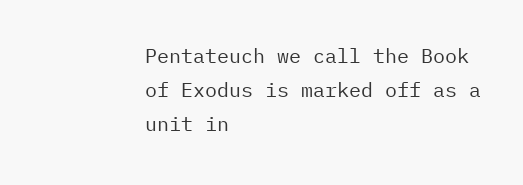Pentateuch we call the Book of Exodus is marked off as a unit in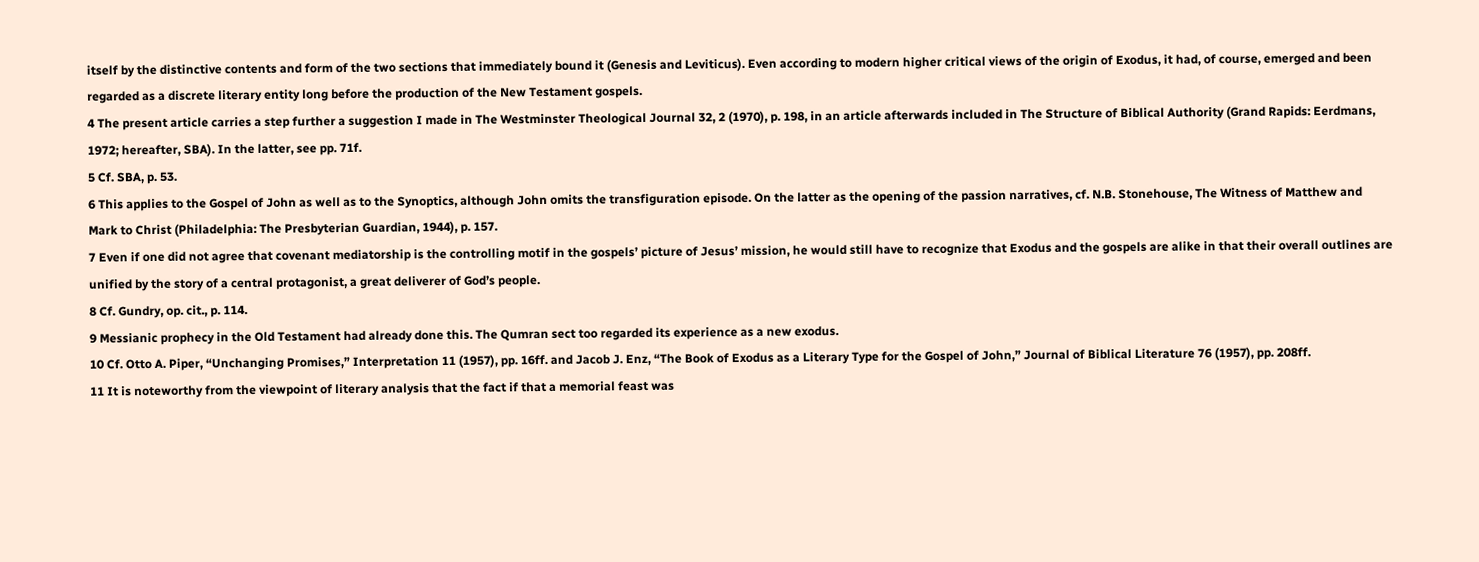itself by the distinctive contents and form of the two sections that immediately bound it (Genesis and Leviticus). Even according to modern higher critical views of the origin of Exodus, it had, of course, emerged and been regarded as a discrete literary entity long before the production of the New Testament gospels.
4 The present article carries a step further a suggestion I made in The Westminster Theological Journal 32, 2 (1970), p. 198, in an article afterwards included in The Structure of Biblical Authority (Grand Rapids: Eerdmans, 1972; hereafter, SBA). In the latter, see pp. 71f.
5 Cf. SBA, p. 53.
6 This applies to the Gospel of John as well as to the Synoptics, although John omits the transfiguration episode. On the latter as the opening of the passion narratives, cf. N.B. Stonehouse, The Witness of Matthew and Mark to Christ (Philadelphia: The Presbyterian Guardian, 1944), p. 157.
7 Even if one did not agree that covenant mediatorship is the controlling motif in the gospels’ picture of Jesus’ mission, he would still have to recognize that Exodus and the gospels are alike in that their overall outlines are unified by the story of a central protagonist, a great deliverer of God’s people.
8 Cf. Gundry, op. cit., p. 114.
9 Messianic prophecy in the Old Testament had already done this. The Qumran sect too regarded its experience as a new exodus.
10 Cf. Otto A. Piper, “Unchanging Promises,” Interpretation 11 (1957), pp. 16ff. and Jacob J. Enz, “The Book of Exodus as a Literary Type for the Gospel of John,” Journal of Biblical Literature 76 (1957), pp. 208ff.
11 It is noteworthy from the viewpoint of literary analysis that the fact if that a memorial feast was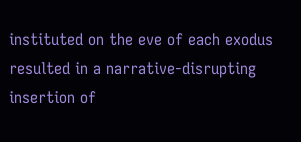instituted on the eve of each exodus resulted in a narrative-disrupting insertion of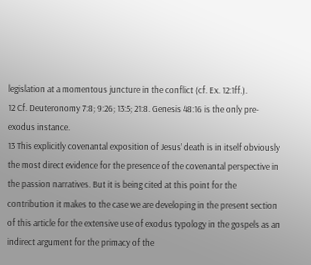legislation at a momentous juncture in the conflict (cf. Ex. 12:1ff.).
12 Cf. Deuteronomy 7:8; 9:26; 13:5; 21:8. Genesis 48:16 is the only pre-exodus instance.
13 This explicitly covenantal exposition of Jesus’ death is in itself obviously the most direct evidence for the presence of the covenantal perspective in the passion narratives. But it is being cited at this point for the contribution it makes to the case we are developing in the present section of this article for the extensive use of exodus typology in the gospels as an indirect argument for the primacy of the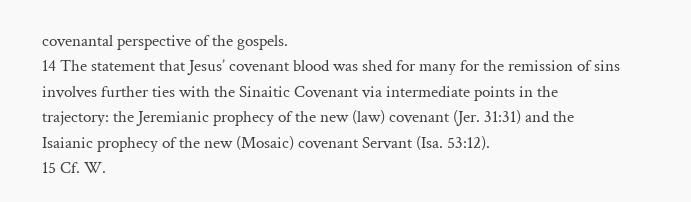covenantal perspective of the gospels.
14 The statement that Jesus’ covenant blood was shed for many for the remission of sins involves further ties with the Sinaitic Covenant via intermediate points in the trajectory: the Jeremianic prophecy of the new (law) covenant (Jer. 31:31) and the Isaianic prophecy of the new (Mosaic) covenant Servant (Isa. 53:12).
15 Cf. W.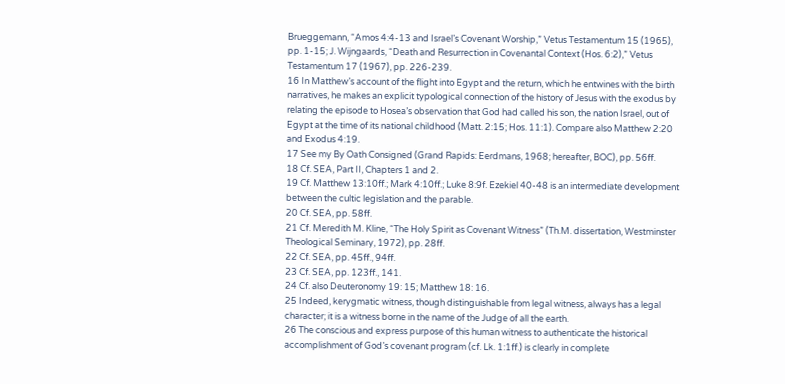Brueggemann, “Amos 4:4-13 and Israel’s Covenant Worship,” Vetus Testamentum 15 (1965), pp. 1-15; J. Wijngaards, “Death and Resurrection in Covenantal Context (Hos. 6:2),” Vetus Testamentum 17 (1967), pp. 226-239.
16 In Matthew’s account of the flight into Egypt and the return, which he entwines with the birth narratives, he makes an explicit typological connection of the history of Jesus with the exodus by relating the episode to Hosea’s observation that God had called his son, the nation Israel, out of Egypt at the time of its national childhood (Matt. 2:15; Hos. 11:1). Compare also Matthew 2:20 and Exodus 4:19.
17 See my By Oath Consigned (Grand Rapids: Eerdmans, 1968; hereafter, BOC), pp. 56ff.
18 Cf. SEA, Part II, Chapters 1 and 2.
19 Cf. Matthew 13:10ff.; Mark 4:10ff.; Luke 8:9f. Ezekiel 40-48 is an intermediate development between the cultic legislation and the parable.
20 Cf. SEA, pp. 58ff.
21 Cf. Meredith M. Kline, “The Holy Spirit as Covenant Witness” (Th.M. dissertation, Westminster Theological Seminary, 1972), pp. 28ff.
22 Cf. SEA, pp. 45ff., 94ff.
23 Cf. SEA, pp. 123ff., 141.
24 Cf. also Deuteronomy 19: 15; Matthew 18: 16.
25 Indeed, kerygmatic witness, though distinguishable from legal witness, always has a legal character; it is a witness borne in the name of the Judge of all the earth.
26 The conscious and express purpose of this human witness to authenticate the historical accomplishment of God’s covenant program (cf. Lk. 1:1ff.) is clearly in complete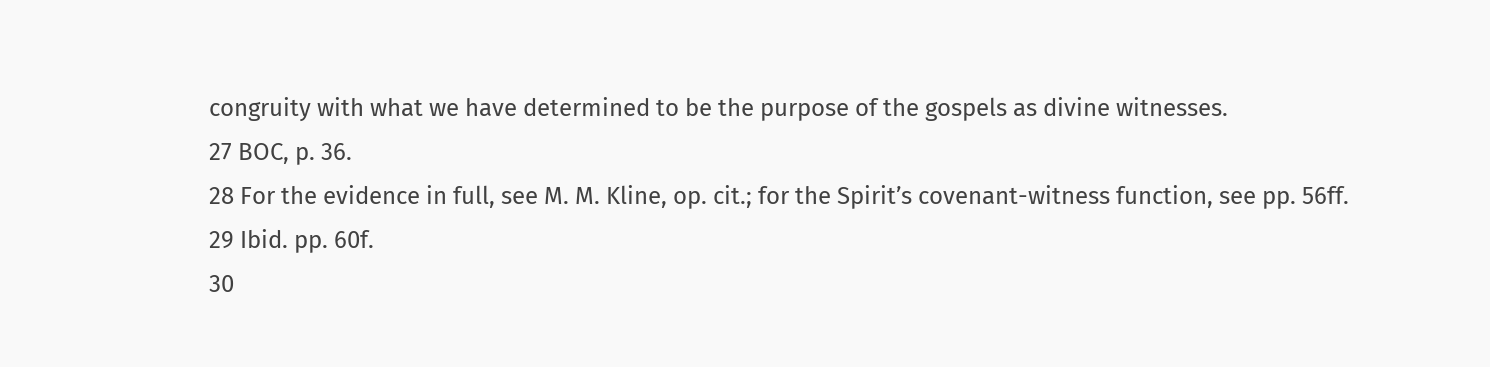congruity with what we have determined to be the purpose of the gospels as divine witnesses.
27 BOC, p. 36.
28 For the evidence in full, see M. M. Kline, op. cit.; for the Spirit’s covenant-witness function, see pp. 56ff.
29 Ibid. pp. 60f.
30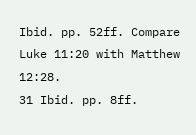Ibid. pp. 52ff. Compare Luke 11:20 with Matthew 12:28.
31 Ibid. pp. 8ff.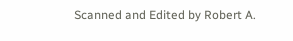Scanned and Edited by Robert A.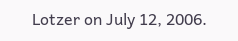Lotzer on July 12, 2006.